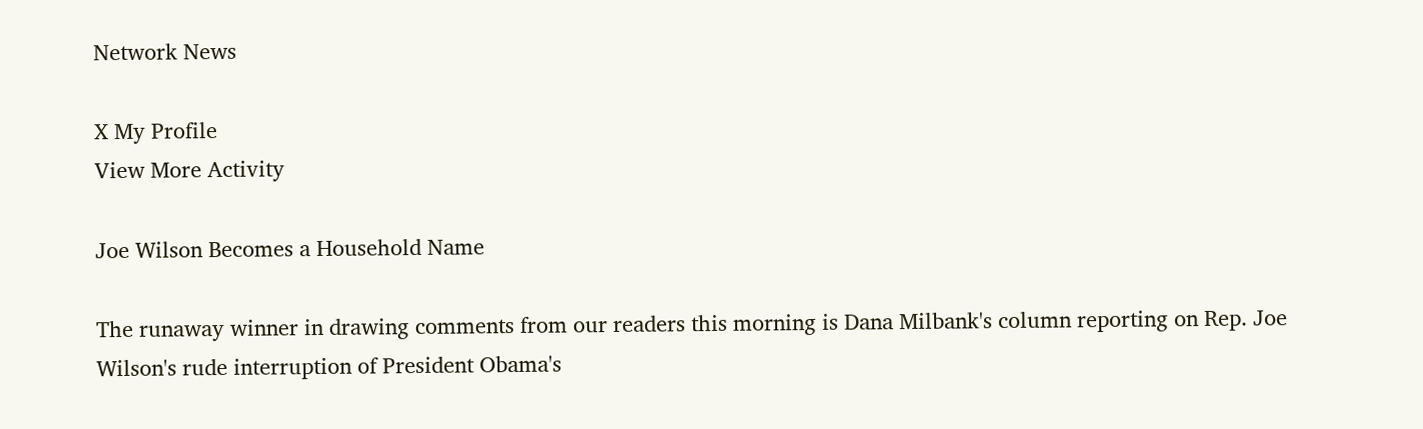Network News

X My Profile
View More Activity

Joe Wilson Becomes a Household Name

The runaway winner in drawing comments from our readers this morning is Dana Milbank's column reporting on Rep. Joe Wilson's rude interruption of President Obama's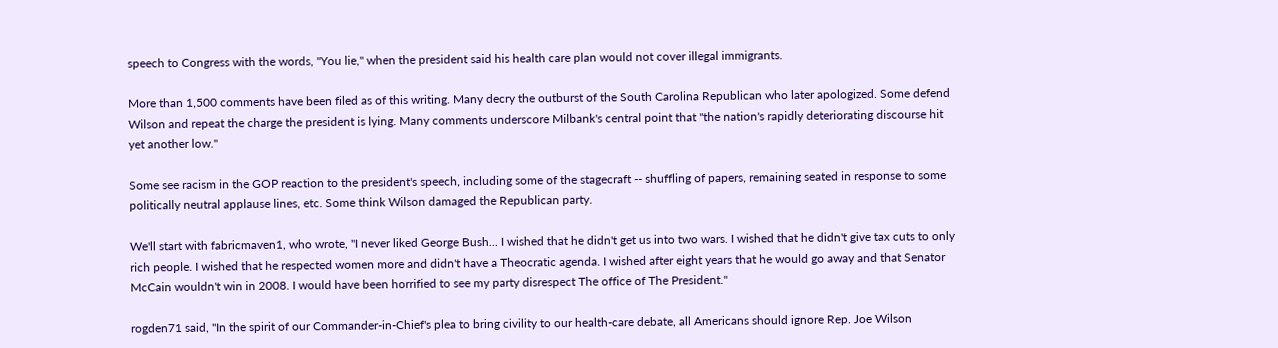speech to Congress with the words, "You lie," when the president said his health care plan would not cover illegal immigrants.

More than 1,500 comments have been filed as of this writing. Many decry the outburst of the South Carolina Republican who later apologized. Some defend Wilson and repeat the charge the president is lying. Many comments underscore Milbank's central point that "the nation's rapidly deteriorating discourse hit yet another low."

Some see racism in the GOP reaction to the president's speech, including some of the stagecraft -- shuffling of papers, remaining seated in response to some politically neutral applause lines, etc. Some think Wilson damaged the Republican party.

We'll start with fabricmaven1, who wrote, "I never liked George Bush... I wished that he didn't get us into two wars. I wished that he didn't give tax cuts to only rich people. I wished that he respected women more and didn't have a Theocratic agenda. I wished after eight years that he would go away and that Senator McCain wouldn't win in 2008. I would have been horrified to see my party disrespect The office of The President."

rogden71 said, "In the spirit of our Commander-in-Chief's plea to bring civility to our health-care debate, all Americans should ignore Rep. Joe Wilson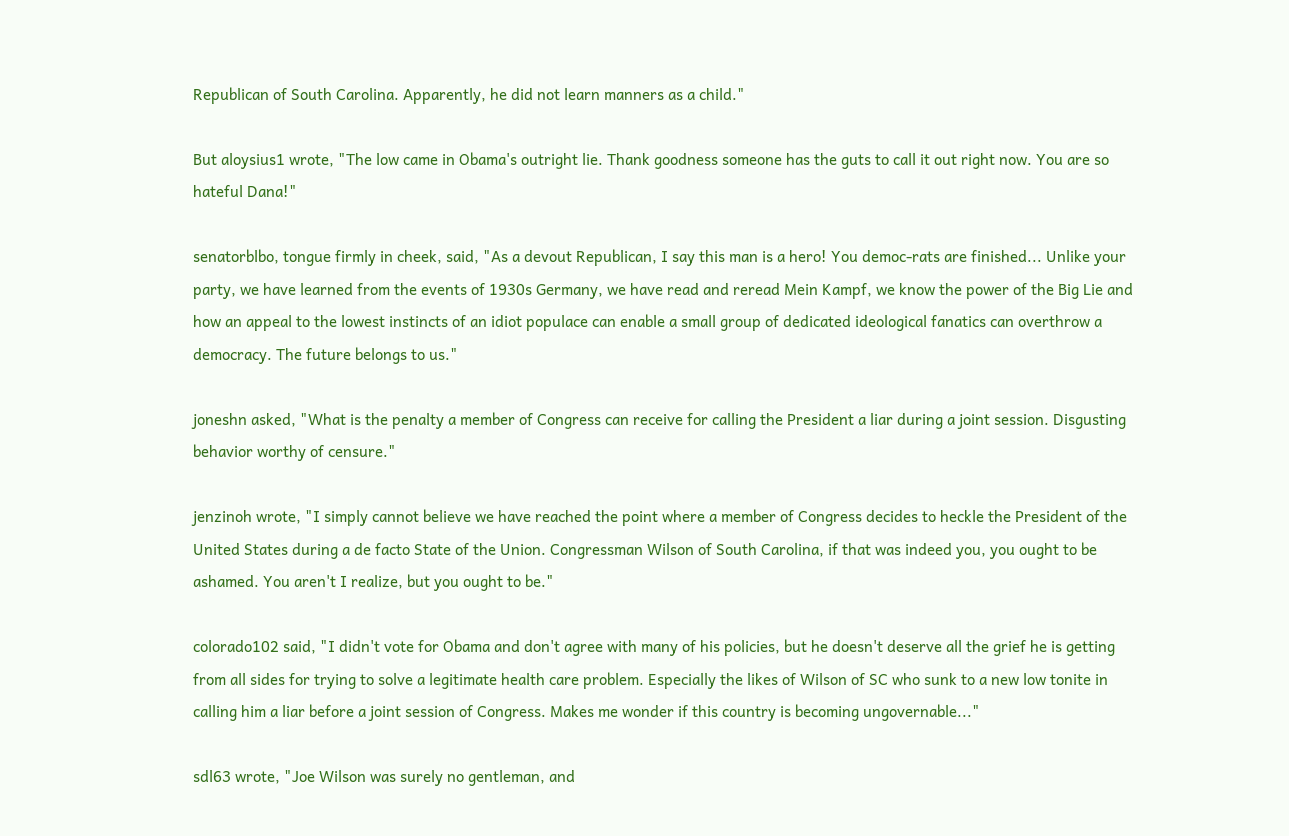Republican of South Carolina. Apparently, he did not learn manners as a child."

But aloysius1 wrote, "The low came in Obama's outright lie. Thank goodness someone has the guts to call it out right now. You are so hateful Dana!"

senatorblbo, tongue firmly in cheek, said, "As a devout Republican, I say this man is a hero! You democ-rats are finished... Unlike your party, we have learned from the events of 1930s Germany, we have read and reread Mein Kampf, we know the power of the Big Lie and how an appeal to the lowest instincts of an idiot populace can enable a small group of dedicated ideological fanatics can overthrow a democracy. The future belongs to us."

joneshn asked, "What is the penalty a member of Congress can receive for calling the President a liar during a joint session. Disgusting behavior worthy of censure."

jenzinoh wrote, "I simply cannot believe we have reached the point where a member of Congress decides to heckle the President of the United States during a de facto State of the Union. Congressman Wilson of South Carolina, if that was indeed you, you ought to be ashamed. You aren't I realize, but you ought to be."

colorado102 said, "I didn't vote for Obama and don't agree with many of his policies, but he doesn't deserve all the grief he is getting from all sides for trying to solve a legitimate health care problem. Especially the likes of Wilson of SC who sunk to a new low tonite in calling him a liar before a joint session of Congress. Makes me wonder if this country is becoming ungovernable..."

sdl63 wrote, "Joe Wilson was surely no gentleman, and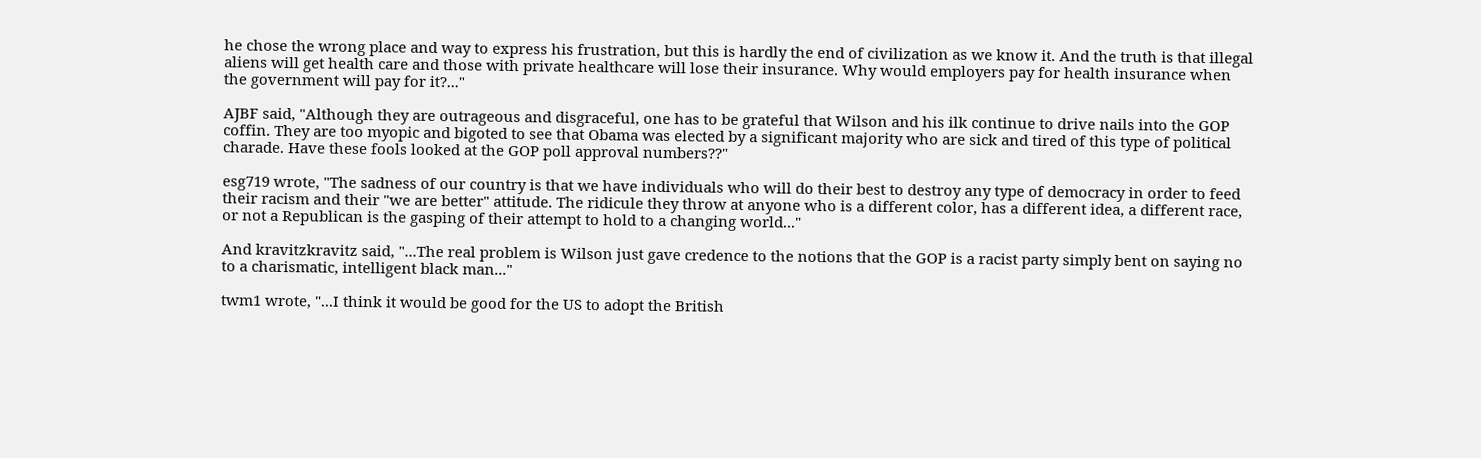he chose the wrong place and way to express his frustration, but this is hardly the end of civilization as we know it. And the truth is that illegal aliens will get health care and those with private healthcare will lose their insurance. Why would employers pay for health insurance when the government will pay for it?..."

AJBF said, "Although they are outrageous and disgraceful, one has to be grateful that Wilson and his ilk continue to drive nails into the GOP coffin. They are too myopic and bigoted to see that Obama was elected by a significant majority who are sick and tired of this type of political charade. Have these fools looked at the GOP poll approval numbers??"

esg719 wrote, "The sadness of our country is that we have individuals who will do their best to destroy any type of democracy in order to feed their racism and their "we are better" attitude. The ridicule they throw at anyone who is a different color, has a different idea, a different race, or not a Republican is the gasping of their attempt to hold to a changing world..."

And kravitzkravitz said, "...The real problem is Wilson just gave credence to the notions that the GOP is a racist party simply bent on saying no to a charismatic, intelligent black man..."

twm1 wrote, "...I think it would be good for the US to adopt the British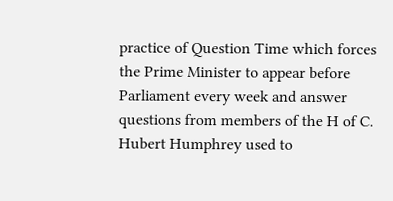practice of Question Time which forces the Prime Minister to appear before Parliament every week and answer questions from members of the H of C. Hubert Humphrey used to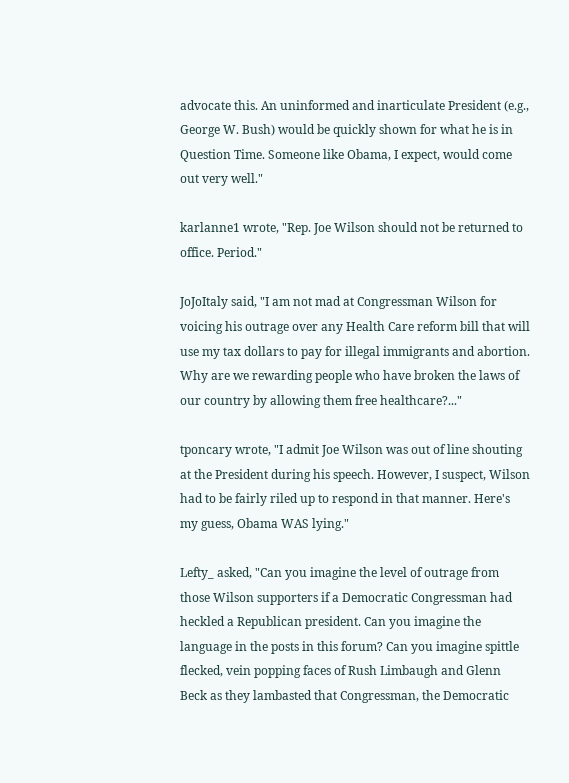advocate this. An uninformed and inarticulate President (e.g., George W. Bush) would be quickly shown for what he is in Question Time. Someone like Obama, I expect, would come out very well."

karlanne1 wrote, "Rep. Joe Wilson should not be returned to office. Period."

JoJoItaly said, "I am not mad at Congressman Wilson for voicing his outrage over any Health Care reform bill that will use my tax dollars to pay for illegal immigrants and abortion. Why are we rewarding people who have broken the laws of our country by allowing them free healthcare?..."

tponcary wrote, "I admit Joe Wilson was out of line shouting at the President during his speech. However, I suspect, Wilson had to be fairly riled up to respond in that manner. Here's my guess, Obama WAS lying."

Lefty_ asked, "Can you imagine the level of outrage from those Wilson supporters if a Democratic Congressman had heckled a Republican president. Can you imagine the language in the posts in this forum? Can you imagine spittle flecked, vein popping faces of Rush Limbaugh and Glenn Beck as they lambasted that Congressman, the Democratic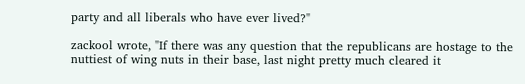party and all liberals who have ever lived?"

zackool wrote, "If there was any question that the republicans are hostage to the nuttiest of wing nuts in their base, last night pretty much cleared it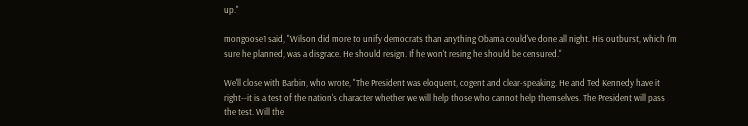up."

mongoose1 said, "Wilson did more to unify democrats than anything Obama could've done all night. His outburst, which I'm sure he planned, was a disgrace. He should resign. If he won't resing he should be censured."

We'll close with Barbin, who wrote, "The President was eloquent, cogent and clear-speaking. He and Ted Kennedy have it right--it is a test of the nation's character whether we will help those who cannot help themselves. The President will pass the test. Will the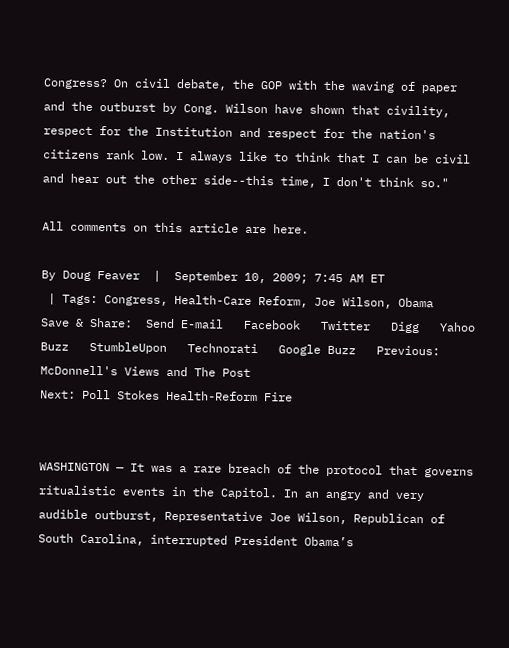Congress? On civil debate, the GOP with the waving of paper and the outburst by Cong. Wilson have shown that civility, respect for the Institution and respect for the nation's citizens rank low. I always like to think that I can be civil and hear out the other side--this time, I don't think so."

All comments on this article are here.

By Doug Feaver  |  September 10, 2009; 7:45 AM ET
 | Tags: Congress, Health-Care Reform, Joe Wilson, Obama
Save & Share:  Send E-mail   Facebook   Twitter   Digg   Yahoo Buzz   StumbleUpon   Technorati   Google Buzz   Previous: McDonnell's Views and The Post
Next: Poll Stokes Health-Reform Fire


WASHINGTON — It was a rare breach of the protocol that governs ritualistic events in the Capitol. In an angry and very audible outburst, Representative Joe Wilson, Republican of South Carolina, interrupted President Obama’s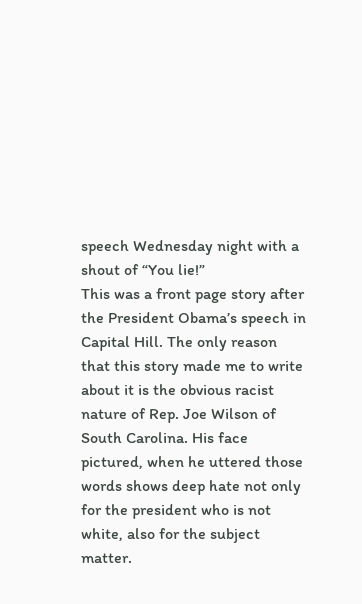speech Wednesday night with a shout of “You lie!”
This was a front page story after the President Obama’s speech in Capital Hill. The only reason that this story made me to write about it is the obvious racist nature of Rep. Joe Wilson of South Carolina. His face pictured, when he uttered those words shows deep hate not only for the president who is not white, also for the subject matter.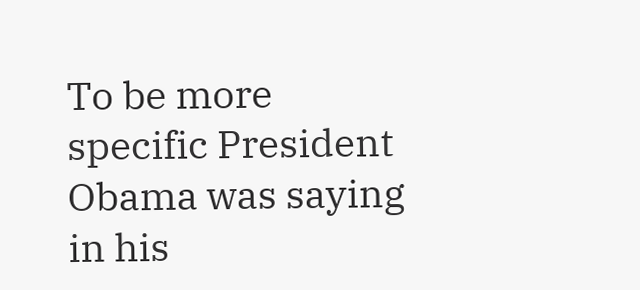To be more specific President Obama was saying in his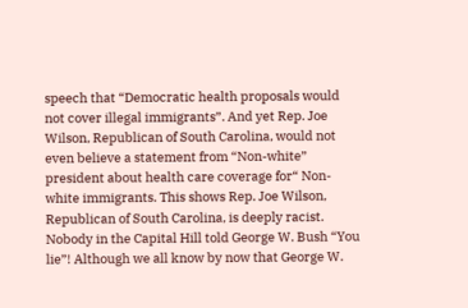speech that “Democratic health proposals would not cover illegal immigrants”. And yet Rep. Joe Wilson, Republican of South Carolina, would not even believe a statement from “Non-white” president about health care coverage for“ Non-white immigrants. This shows Rep. Joe Wilson, Republican of South Carolina, is deeply racist.
Nobody in the Capital Hill told George W. Bush “You lie”! Although we all know by now that George W.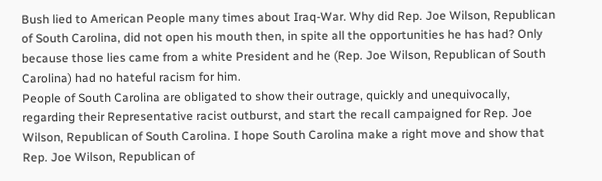Bush lied to American People many times about Iraq-War. Why did Rep. Joe Wilson, Republican of South Carolina, did not open his mouth then, in spite all the opportunities he has had? Only because those lies came from a white President and he (Rep. Joe Wilson, Republican of South Carolina) had no hateful racism for him.
People of South Carolina are obligated to show their outrage, quickly and unequivocally, regarding their Representative racist outburst, and start the recall campaigned for Rep. Joe Wilson, Republican of South Carolina. I hope South Carolina make a right move and show that Rep. Joe Wilson, Republican of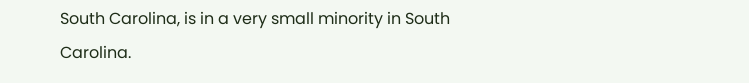South Carolina, is in a very small minority in South Carolina.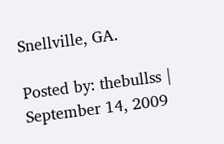Snellville, GA.

Posted by: thebullss | September 14, 2009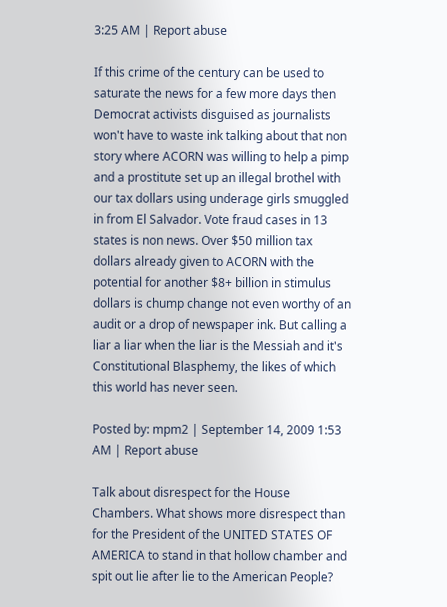3:25 AM | Report abuse

If this crime of the century can be used to saturate the news for a few more days then Democrat activists disguised as journalists won't have to waste ink talking about that non story where ACORN was willing to help a pimp and a prostitute set up an illegal brothel with our tax dollars using underage girls smuggled in from El Salvador. Vote fraud cases in 13 states is non news. Over $50 million tax dollars already given to ACORN with the potential for another $8+ billion in stimulus dollars is chump change not even worthy of an audit or a drop of newspaper ink. But calling a liar a liar when the liar is the Messiah and it's Constitutional Blasphemy, the likes of which this world has never seen.

Posted by: mpm2 | September 14, 2009 1:53 AM | Report abuse

Talk about disrespect for the House Chambers. What shows more disrespect than for the President of the UNITED STATES OF AMERICA to stand in that hollow chamber and spit out lie after lie to the American People?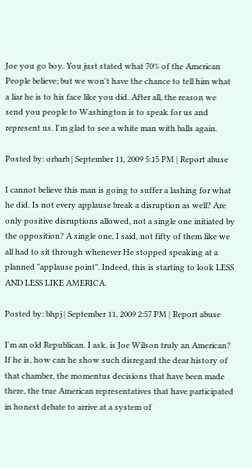Joe you go boy. You just stated what 70% of the American People believe; but we won't have the chance to tell him what a liar he is to his face like you did. After all, the reason we send you people to Washington is to speak for us and represent us. I'm glad to see a white man with balls again.

Posted by: orbarb | September 11, 2009 5:15 PM | Report abuse

I cannot believe this man is going to suffer a lashing for what he did. Is not every applause break a disruption as well? Are only positive disruptions allowed, not a single one initiated by the opposition? A single one, I said, not fifty of them like we all had to sit through whenever He stopped speaking at a planned "applause point". Indeed, this is starting to look LESS AND LESS LIKE AMERICA.

Posted by: bhpj | September 11, 2009 2:57 PM | Report abuse

I'm an old Republican. I ask, is Joe Wilson truly an American? If he is, how can he show such disregard the dear history of that chamber, the momentus decisions that have been made there, the true American representatives that have participated in honest debate to arrive at a system of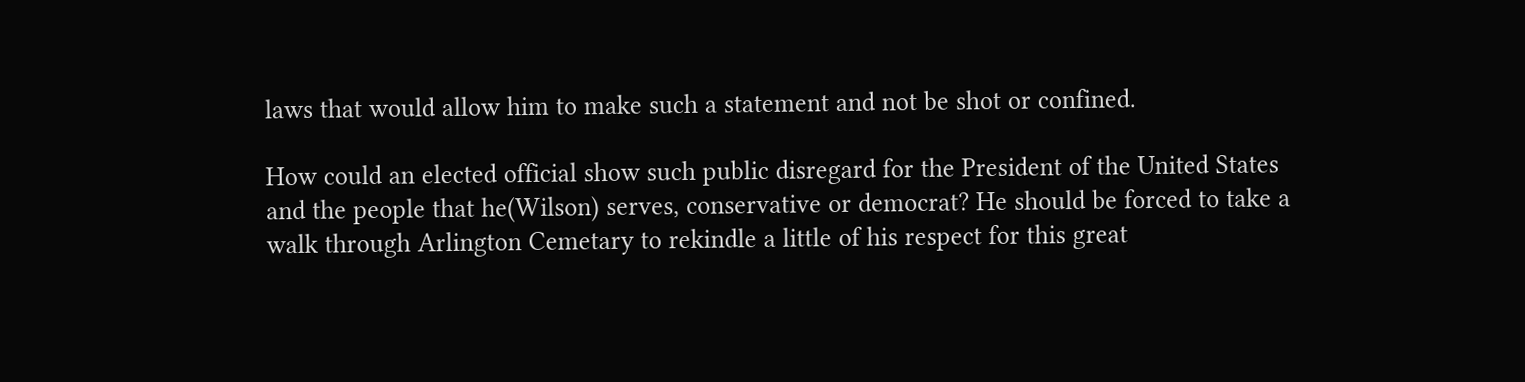laws that would allow him to make such a statement and not be shot or confined.

How could an elected official show such public disregard for the President of the United States and the people that he(Wilson) serves, conservative or democrat? He should be forced to take a walk through Arlington Cemetary to rekindle a little of his respect for this great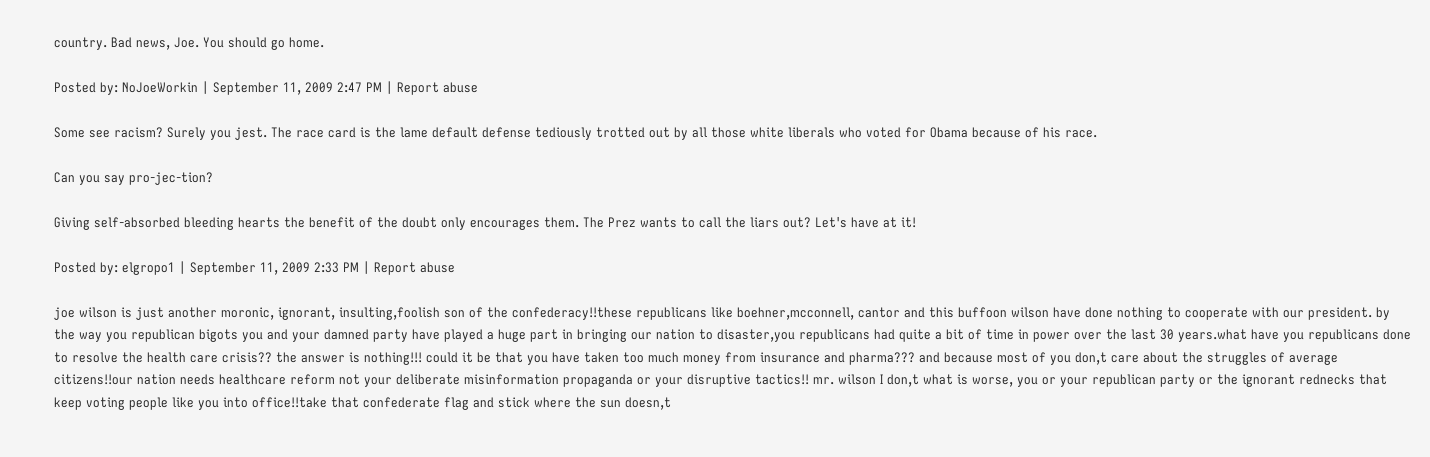country. Bad news, Joe. You should go home.

Posted by: NoJoeWorkin | September 11, 2009 2:47 PM | Report abuse

Some see racism? Surely you jest. The race card is the lame default defense tediously trotted out by all those white liberals who voted for Obama because of his race.

Can you say pro-jec-tion?

Giving self-absorbed bleeding hearts the benefit of the doubt only encourages them. The Prez wants to call the liars out? Let's have at it!

Posted by: elgropo1 | September 11, 2009 2:33 PM | Report abuse

joe wilson is just another moronic, ignorant, insulting,foolish son of the confederacy!!these republicans like boehner,mcconnell, cantor and this buffoon wilson have done nothing to cooperate with our president. by the way you republican bigots you and your damned party have played a huge part in bringing our nation to disaster,you republicans had quite a bit of time in power over the last 30 years.what have you republicans done to resolve the health care crisis?? the answer is nothing!!! could it be that you have taken too much money from insurance and pharma??? and because most of you don,t care about the struggles of average citizens!!our nation needs healthcare reform not your deliberate misinformation propaganda or your disruptive tactics!! mr. wilson I don,t what is worse, you or your republican party or the ignorant rednecks that keep voting people like you into office!!take that confederate flag and stick where the sun doesn,t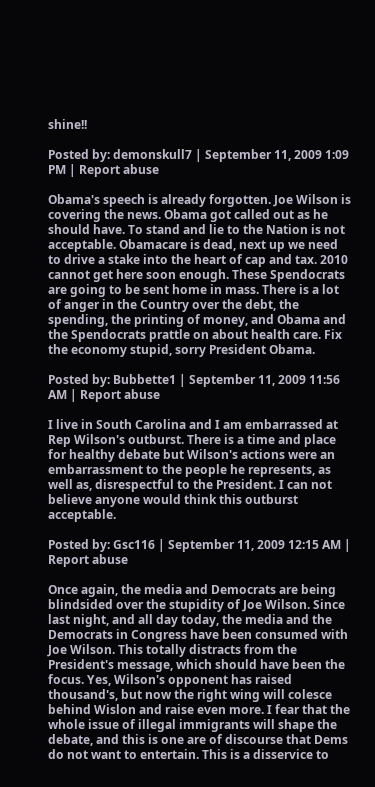shine!!

Posted by: demonskull7 | September 11, 2009 1:09 PM | Report abuse

Obama's speech is already forgotten. Joe Wilson is covering the news. Obama got called out as he should have. To stand and lie to the Nation is not acceptable. Obamacare is dead, next up we need to drive a stake into the heart of cap and tax. 2010 cannot get here soon enough. These Spendocrats are going to be sent home in mass. There is a lot of anger in the Country over the debt, the spending, the printing of money, and Obama and the Spendocrats prattle on about health care. Fix the economy stupid, sorry President Obama.

Posted by: Bubbette1 | September 11, 2009 11:56 AM | Report abuse

I live in South Carolina and I am embarrassed at Rep Wilson's outburst. There is a time and place for healthy debate but Wilson's actions were an embarrassment to the people he represents, as well as, disrespectful to the President. I can not believe anyone would think this outburst acceptable.

Posted by: Gsc116 | September 11, 2009 12:15 AM | Report abuse

Once again, the media and Democrats are being blindsided over the stupidity of Joe Wilson. Since last night, and all day today, the media and the Democrats in Congress have been consumed with Joe Wilson. This totally distracts from the President's message, which should have been the focus. Yes, Wilson's opponent has raised thousand's, but now the right wing will colesce behind Wislon and raise even more. I fear that the whole issue of illegal immigrants will shape the debate, and this is one are of discourse that Dems do not want to entertain. This is a disservice to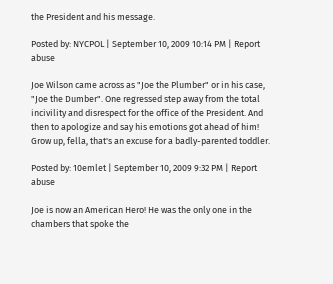the President and his message.

Posted by: NYCPOL | September 10, 2009 10:14 PM | Report abuse

Joe Wilson came across as "Joe the Plumber" or in his case, "Joe the Dumber". One regressed step away from the total incivility and disrespect for the office of the President. And then to apologize and say his emotions got ahead of him! Grow up, fella, that's an excuse for a badly-parented toddler.

Posted by: 10emlet | September 10, 2009 9:32 PM | Report abuse

Joe is now an American Hero! He was the only one in the chambers that spoke the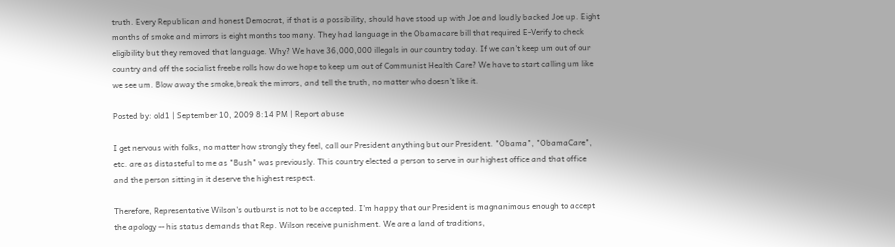truth. Every Republican and honest Democrat, if that is a possibility, should have stood up with Joe and loudly backed Joe up. Eight months of smoke and mirrors is eight months too many. They had language in the Obamacare bill that required E-Verify to check eligibility but they removed that language. Why? We have 36,000,000 illegals in our country today. If we can't keep um out of our country and off the socialist freebe rolls how do we hope to keep um out of Communist Health Care? We have to start calling um like we see um. Blow away the smoke,break the mirrors, and tell the truth, no matter who doesn't like it.

Posted by: old1 | September 10, 2009 8:14 PM | Report abuse

I get nervous with folks, no matter how strongly they feel, call our President anything but our President. "Obama", "ObamaCare", etc. are as distasteful to me as "Bush" was previously. This country elected a person to serve in our highest office and that office and the person sitting in it deserve the highest respect.

Therefore, Representative Wilson's outburst is not to be accepted. I'm happy that our President is magnanimous enough to accept the apology -- his status demands that Rep. Wilson receive punishment. We are a land of traditions,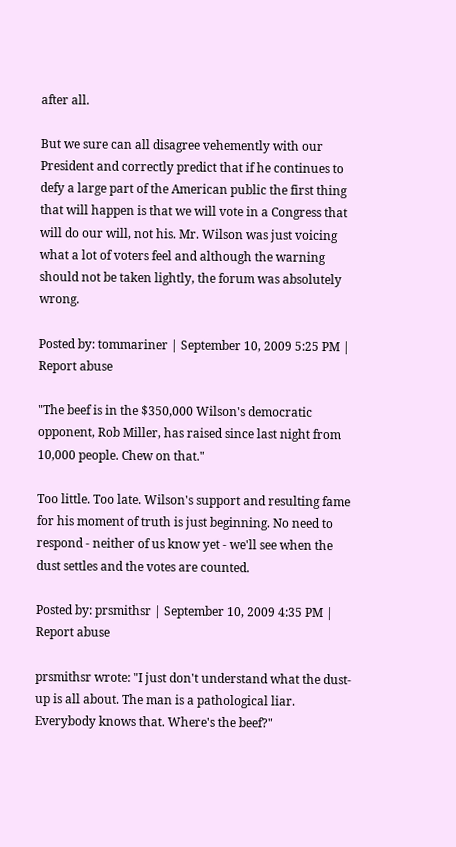after all.

But we sure can all disagree vehemently with our President and correctly predict that if he continues to defy a large part of the American public the first thing that will happen is that we will vote in a Congress that will do our will, not his. Mr. Wilson was just voicing what a lot of voters feel and although the warning should not be taken lightly, the forum was absolutely wrong.

Posted by: tommariner | September 10, 2009 5:25 PM | Report abuse

"The beef is in the $350,000 Wilson's democratic opponent, Rob Miller, has raised since last night from 10,000 people. Chew on that."

Too little. Too late. Wilson's support and resulting fame for his moment of truth is just beginning. No need to respond - neither of us know yet - we'll see when the dust settles and the votes are counted.

Posted by: prsmithsr | September 10, 2009 4:35 PM | Report abuse

prsmithsr wrote: "I just don't understand what the dust-up is all about. The man is a pathological liar. Everybody knows that. Where's the beef?"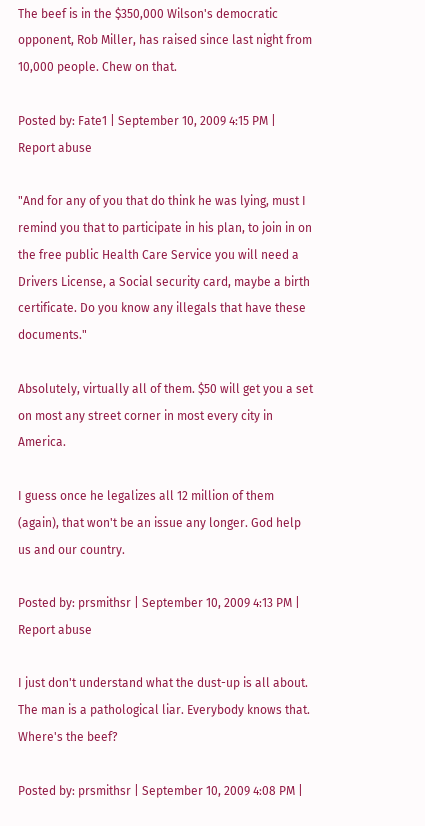The beef is in the $350,000 Wilson's democratic opponent, Rob Miller, has raised since last night from 10,000 people. Chew on that.

Posted by: Fate1 | September 10, 2009 4:15 PM | Report abuse

"And for any of you that do think he was lying, must I remind you that to participate in his plan, to join in on the free public Health Care Service you will need a Drivers License, a Social security card, maybe a birth certificate. Do you know any illegals that have these documents."

Absolutely, virtually all of them. $50 will get you a set on most any street corner in most every city in America.

I guess once he legalizes all 12 million of them (again), that won't be an issue any longer. God help us and our country.

Posted by: prsmithsr | September 10, 2009 4:13 PM | Report abuse

I just don't understand what the dust-up is all about. The man is a pathological liar. Everybody knows that. Where's the beef?

Posted by: prsmithsr | September 10, 2009 4:08 PM |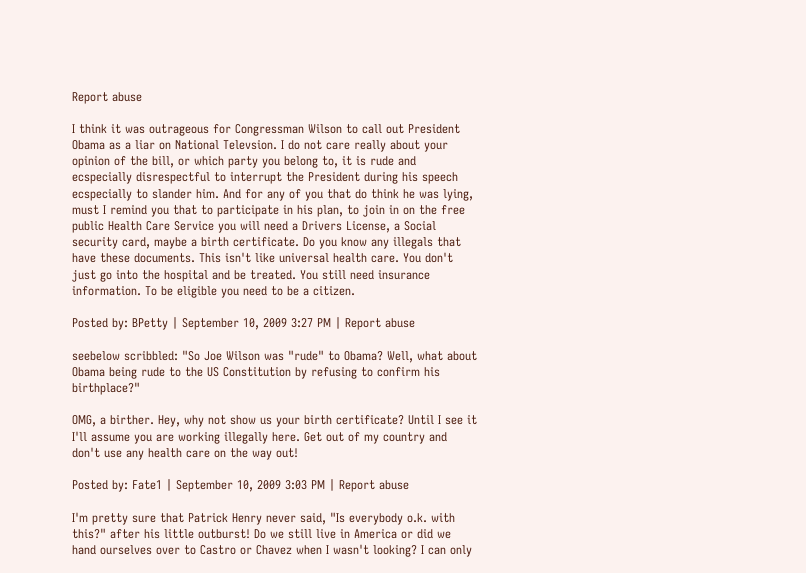Report abuse

I think it was outrageous for Congressman Wilson to call out President Obama as a liar on National Televsion. I do not care really about your opinion of the bill, or which party you belong to, it is rude and ecspecially disrespectful to interrupt the President during his speech ecspecially to slander him. And for any of you that do think he was lying, must I remind you that to participate in his plan, to join in on the free public Health Care Service you will need a Drivers License, a Social security card, maybe a birth certificate. Do you know any illegals that have these documents. This isn't like universal health care. You don't just go into the hospital and be treated. You still need insurance information. To be eligible you need to be a citizen.

Posted by: BPetty | September 10, 2009 3:27 PM | Report abuse

seebelow scribbled: "So Joe Wilson was "rude" to Obama? Well, what about Obama being rude to the US Constitution by refusing to confirm his birthplace?"

OMG, a birther. Hey, why not show us your birth certificate? Until I see it I'll assume you are working illegally here. Get out of my country and don't use any health care on the way out!

Posted by: Fate1 | September 10, 2009 3:03 PM | Report abuse

I'm pretty sure that Patrick Henry never said, "Is everybody o.k. with this?" after his little outburst! Do we still live in America or did we hand ourselves over to Castro or Chavez when I wasn't looking? I can only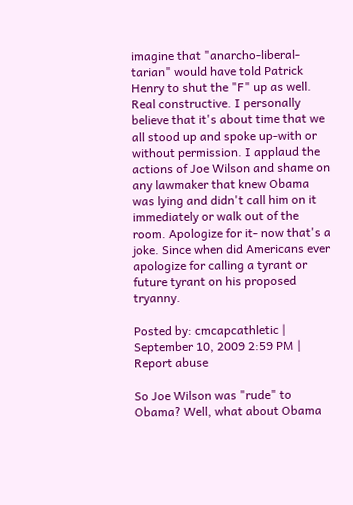imagine that "anarcho-liberal-tarian" would have told Patrick Henry to shut the "F" up as well. Real constructive. I personally believe that it's about time that we all stood up and spoke up-with or without permission. I applaud the actions of Joe Wilson and shame on any lawmaker that knew Obama was lying and didn't call him on it immediately or walk out of the room. Apologize for it- now that's a joke. Since when did Americans ever apologize for calling a tyrant or future tyrant on his proposed tryanny.

Posted by: cmcapcathletic | September 10, 2009 2:59 PM | Report abuse

So Joe Wilson was "rude" to Obama? Well, what about Obama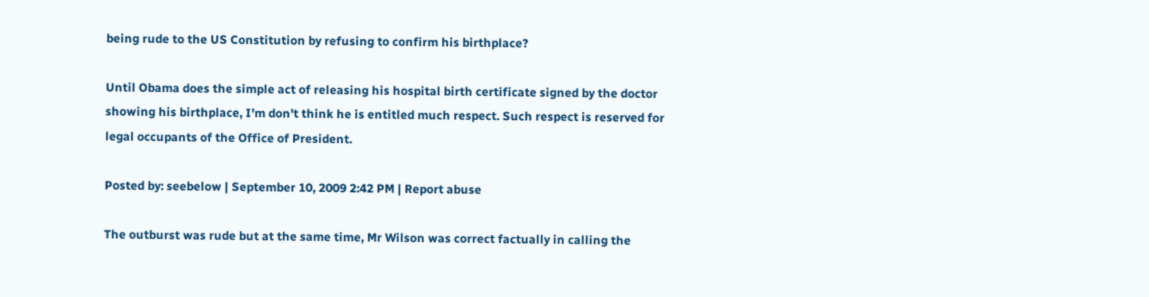being rude to the US Constitution by refusing to confirm his birthplace?

Until Obama does the simple act of releasing his hospital birth certificate signed by the doctor showing his birthplace, I'm don't think he is entitled much respect. Such respect is reserved for legal occupants of the Office of President.

Posted by: seebelow | September 10, 2009 2:42 PM | Report abuse

The outburst was rude but at the same time, Mr Wilson was correct factually in calling the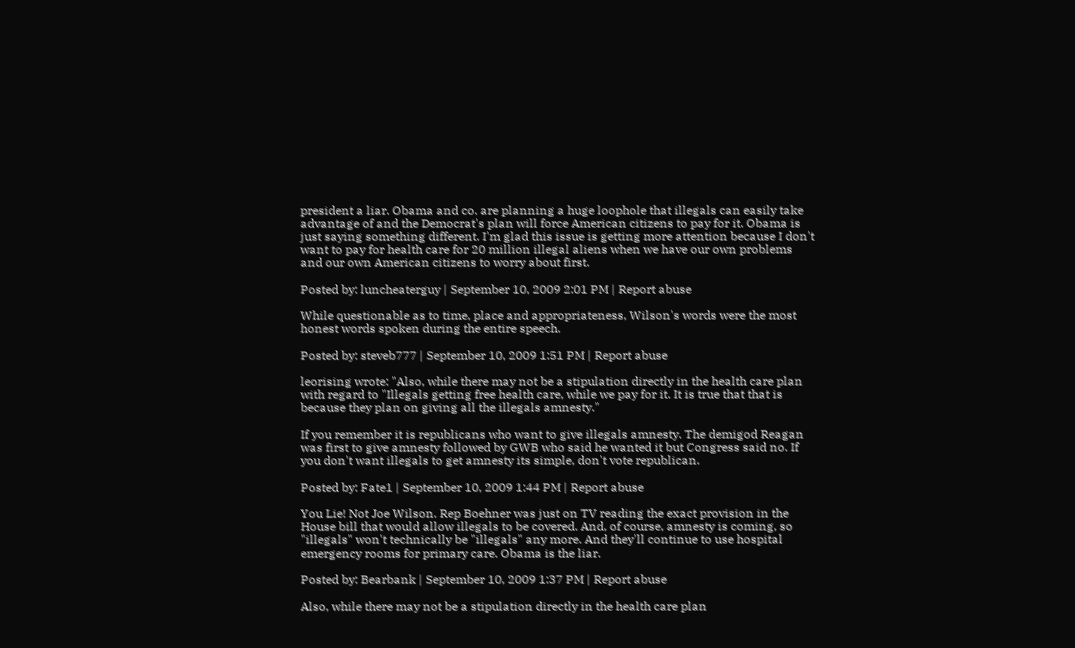president a liar. Obama and co. are planning a huge loophole that illegals can easily take advantage of and the Democrat's plan will force American citizens to pay for it. Obama is just saying something different. I'm glad this issue is getting more attention because I don't want to pay for health care for 20 million illegal aliens when we have our own problems and our own American citizens to worry about first.

Posted by: luncheaterguy | September 10, 2009 2:01 PM | Report abuse

While questionable as to time, place and appropriateness, Wilson's words were the most honest words spoken during the entire speech.

Posted by: steveb777 | September 10, 2009 1:51 PM | Report abuse

leorising wrote: "Also, while there may not be a stipulation directly in the health care plan with regard to "Illegals getting free health care, while we pay for it. It is true that that is because they plan on giving all the illegals amnesty."

If you remember it is republicans who want to give illegals amnesty. The demigod Reagan was first to give amnesty followed by GWB who said he wanted it but Congress said no. If you don't want illegals to get amnesty its simple, don't vote republican.

Posted by: Fate1 | September 10, 2009 1:44 PM | Report abuse

You Lie! Not Joe Wilson. Rep Boehner was just on TV reading the exact provision in the House bill that would allow illegals to be covered. And, of course, amnesty is coming, so "illegals" won't technically be "illegals" any more. And they'll continue to use hospital emergency rooms for primary care. Obama is the liar.

Posted by: Bearbank | September 10, 2009 1:37 PM | Report abuse

Also, while there may not be a stipulation directly in the health care plan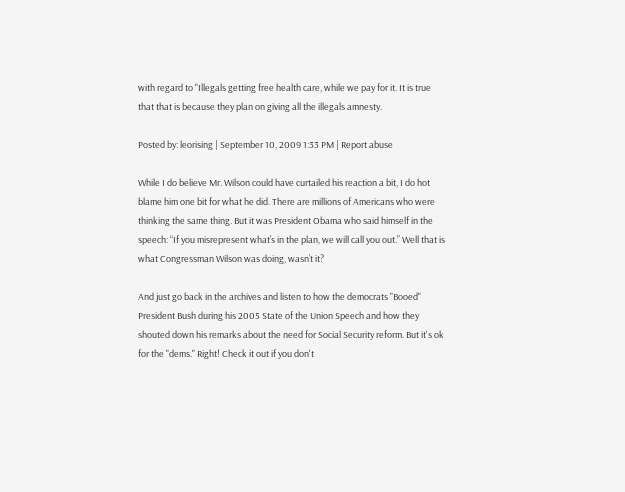with regard to "Illegals getting free health care, while we pay for it. It is true that that is because they plan on giving all the illegals amnesty.

Posted by: leorising | September 10, 2009 1:33 PM | Report abuse

While I do believe Mr. Wilson could have curtailed his reaction a bit, I do hot blame him one bit for what he did. There are millions of Americans who were thinking the same thing. But it was President Obama who said himself in the speech: “If you misrepresent what’s in the plan, we will call you out.” Well that is what Congressman Wilson was doing, wasn’t it?

And just go back in the archives and listen to how the democrats "Booed" President Bush during his 2005 State of the Union Speech and how they shouted down his remarks about the need for Social Security reform. But it's ok for the "dems." Right! Check it out if you don't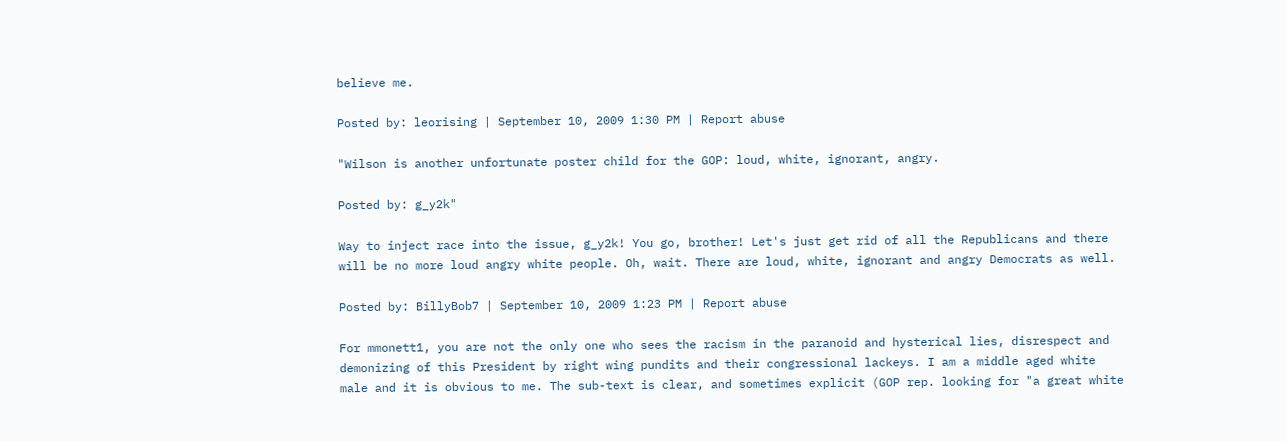believe me.

Posted by: leorising | September 10, 2009 1:30 PM | Report abuse

"Wilson is another unfortunate poster child for the GOP: loud, white, ignorant, angry.

Posted by: g_y2k"

Way to inject race into the issue, g_y2k! You go, brother! Let's just get rid of all the Republicans and there will be no more loud angry white people. Oh, wait. There are loud, white, ignorant and angry Democrats as well.

Posted by: BillyBob7 | September 10, 2009 1:23 PM | Report abuse

For mmonett1, you are not the only one who sees the racism in the paranoid and hysterical lies, disrespect and demonizing of this President by right wing pundits and their congressional lackeys. I am a middle aged white male and it is obvious to me. The sub-text is clear, and sometimes explicit (GOP rep. looking for "a great white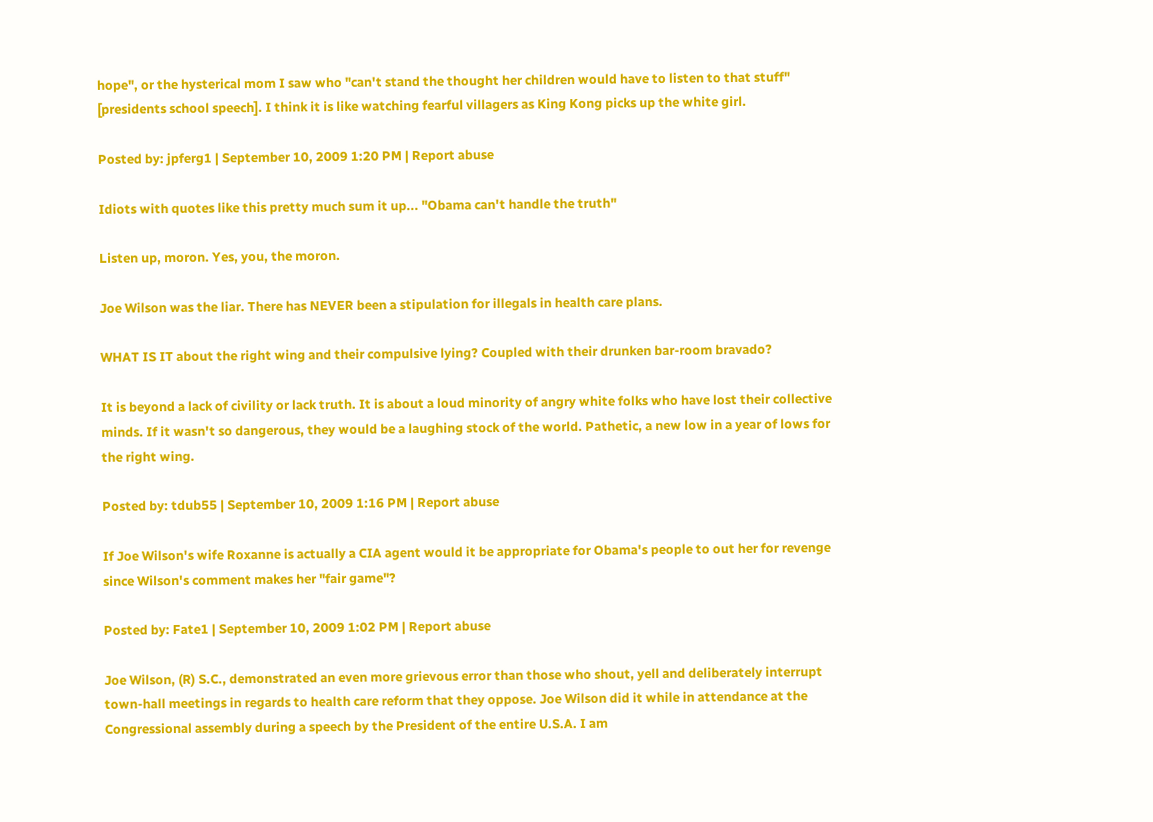hope", or the hysterical mom I saw who "can't stand the thought her children would have to listen to that stuff" [presidents school speech]. I think it is like watching fearful villagers as King Kong picks up the white girl.

Posted by: jpferg1 | September 10, 2009 1:20 PM | Report abuse

Idiots with quotes like this pretty much sum it up... "Obama can't handle the truth"

Listen up, moron. Yes, you, the moron.

Joe Wilson was the liar. There has NEVER been a stipulation for illegals in health care plans.

WHAT IS IT about the right wing and their compulsive lying? Coupled with their drunken bar-room bravado?

It is beyond a lack of civility or lack truth. It is about a loud minority of angry white folks who have lost their collective minds. If it wasn't so dangerous, they would be a laughing stock of the world. Pathetic, a new low in a year of lows for the right wing.

Posted by: tdub55 | September 10, 2009 1:16 PM | Report abuse

If Joe Wilson's wife Roxanne is actually a CIA agent would it be appropriate for Obama's people to out her for revenge since Wilson's comment makes her "fair game"?

Posted by: Fate1 | September 10, 2009 1:02 PM | Report abuse

Joe Wilson, (R) S.C., demonstrated an even more grievous error than those who shout, yell and deliberately interrupt town-hall meetings in regards to health care reform that they oppose. Joe Wilson did it while in attendance at the Congressional assembly during a speech by the President of the entire U.S.A. I am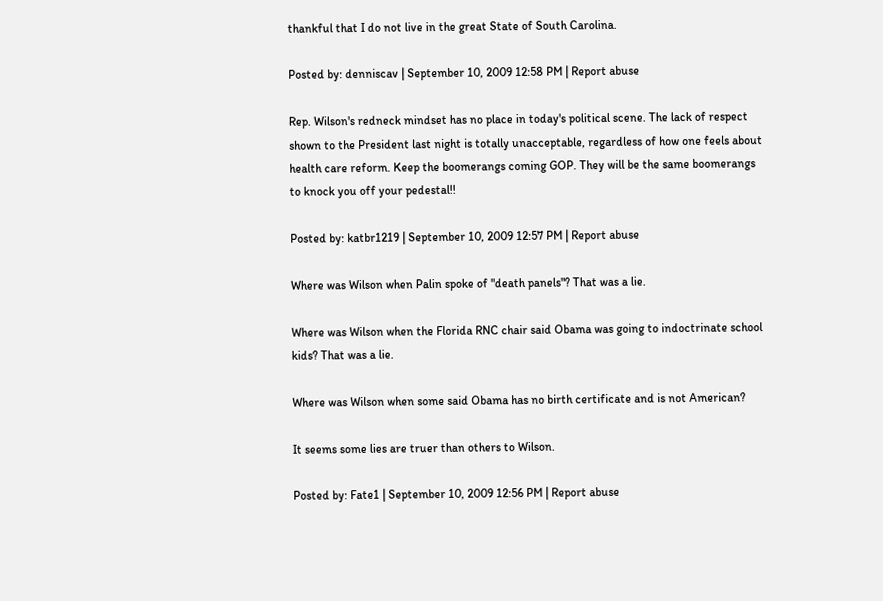thankful that I do not live in the great State of South Carolina.

Posted by: denniscav | September 10, 2009 12:58 PM | Report abuse

Rep. Wilson's redneck mindset has no place in today's political scene. The lack of respect shown to the President last night is totally unacceptable, regardless of how one feels about health care reform. Keep the boomerangs coming GOP. They will be the same boomerangs to knock you off your pedestal!!

Posted by: katbr1219 | September 10, 2009 12:57 PM | Report abuse

Where was Wilson when Palin spoke of "death panels"? That was a lie.

Where was Wilson when the Florida RNC chair said Obama was going to indoctrinate school kids? That was a lie.

Where was Wilson when some said Obama has no birth certificate and is not American?

It seems some lies are truer than others to Wilson.

Posted by: Fate1 | September 10, 2009 12:56 PM | Report abuse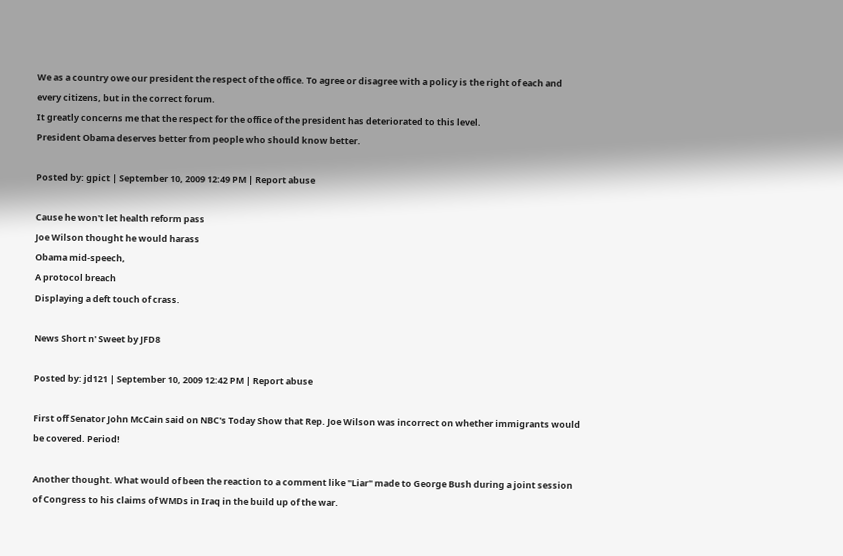We as a country owe our president the respect of the office. To agree or disagree with a policy is the right of each and every citizens, but in the correct forum.
It greatly concerns me that the respect for the office of the president has deteriorated to this level.
President Obama deserves better from people who should know better.

Posted by: gpict | September 10, 2009 12:49 PM | Report abuse

Cause he won't let health reform pass
Joe Wilson thought he would harass
Obama mid-speech,
A protocol breach
Displaying a deft touch of crass.

News Short n' Sweet by JFD8

Posted by: jd121 | September 10, 2009 12:42 PM | Report abuse

First off Senator John McCain said on NBC's Today Show that Rep. Joe Wilson was incorrect on whether immigrants would be covered. Period!

Another thought. What would of been the reaction to a comment like "Liar" made to George Bush during a joint session of Congress to his claims of WMDs in Iraq in the build up of the war.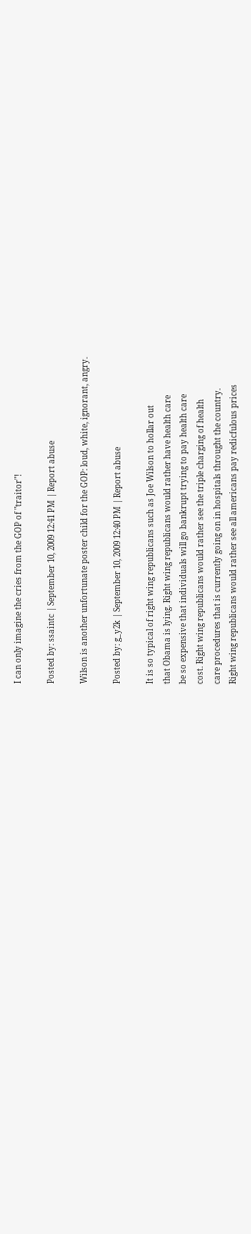I can only imagine the cries from the GOP of "traitor"!

Posted by: ssaintc | September 10, 2009 12:41 PM | Report abuse

Wilson is another unfortunate poster child for the GOP: loud, white, ignorant, angry.

Posted by: g_y2k | September 10, 2009 12:40 PM | Report abuse

It is so typical of right wing republicans such as Joe Wilson to hollar out
that Obama is lying. Right wing republicans would rather have health care
be so expensive that individuals will go bankrupt trying to pay health care
cost. Right wing republicans would rather see the triple charging of health
care procedures that is currently going on in hospitals throught the country.
Right wing republicans would rather see all americans pay redicfulous prices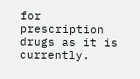for prescription drugs as it is currently.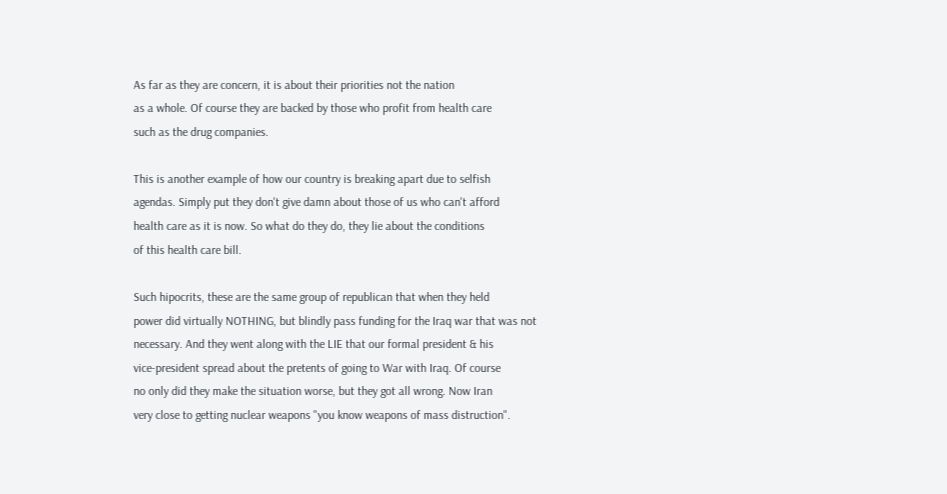As far as they are concern, it is about their priorities not the nation
as a whole. Of course they are backed by those who profit from health care
such as the drug companies.

This is another example of how our country is breaking apart due to selfish
agendas. Simply put they don't give damn about those of us who can't afford
health care as it is now. So what do they do, they lie about the conditions
of this health care bill.

Such hipocrits, these are the same group of republican that when they held
power did virtually NOTHING, but blindly pass funding for the Iraq war that was not
necessary. And they went along with the LIE that our formal president & his
vice-president spread about the pretents of going to War with Iraq. Of course
no only did they make the situation worse, but they got all wrong. Now Iran
very close to getting nuclear weapons "you know weapons of mass distruction".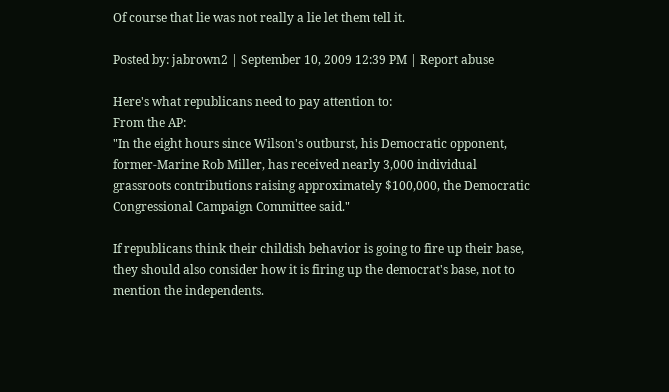Of course that lie was not really a lie let them tell it.

Posted by: jabrown2 | September 10, 2009 12:39 PM | Report abuse

Here's what republicans need to pay attention to:
From the AP:
"In the eight hours since Wilson's outburst, his Democratic opponent, former-Marine Rob Miller, has received nearly 3,000 individual grassroots contributions raising approximately $100,000, the Democratic Congressional Campaign Committee said."

If republicans think their childish behavior is going to fire up their base, they should also consider how it is firing up the democrat's base, not to mention the independents.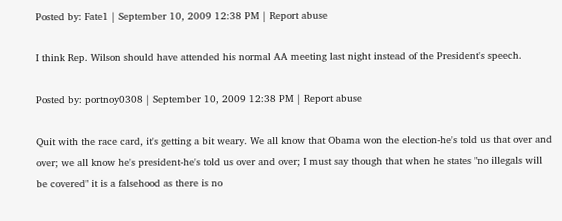Posted by: Fate1 | September 10, 2009 12:38 PM | Report abuse

I think Rep. Wilson should have attended his normal AA meeting last night instead of the President's speech.

Posted by: portnoy0308 | September 10, 2009 12:38 PM | Report abuse

Quit with the race card, it's getting a bit weary. We all know that Obama won the election-he's told us that over and over; we all know he's president-he's told us over and over; I must say though that when he states "no illegals will be covered" it is a falsehood as there is no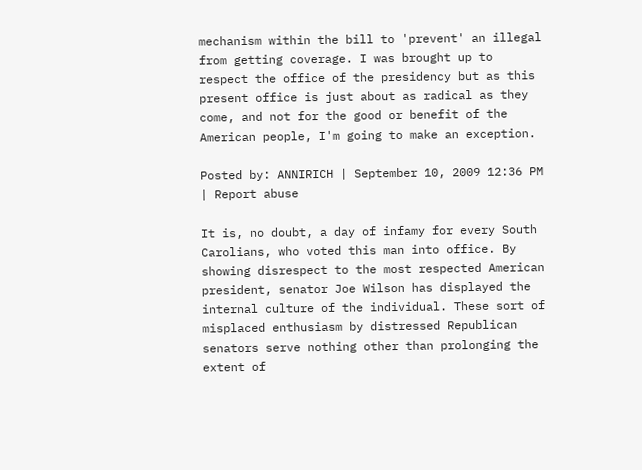mechanism within the bill to 'prevent' an illegal from getting coverage. I was brought up to respect the office of the presidency but as this present office is just about as radical as they come, and not for the good or benefit of the American people, I'm going to make an exception.

Posted by: ANNIRICH | September 10, 2009 12:36 PM | Report abuse

It is, no doubt, a day of infamy for every South Carolians, who voted this man into office. By showing disrespect to the most respected American president, senator Joe Wilson has displayed the internal culture of the individual. These sort of misplaced enthusiasm by distressed Republican senators serve nothing other than prolonging the extent of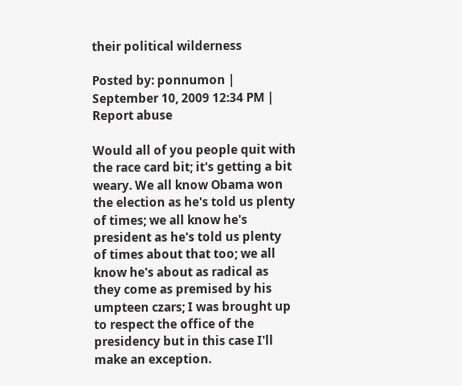their political wilderness

Posted by: ponnumon | September 10, 2009 12:34 PM | Report abuse

Would all of you people quit with the race card bit; it's getting a bit weary. We all know Obama won the election as he's told us plenty of times; we all know he's president as he's told us plenty of times about that too; we all know he's about as radical as they come as premised by his umpteen czars; I was brought up to respect the office of the presidency but in this case I'll make an exception.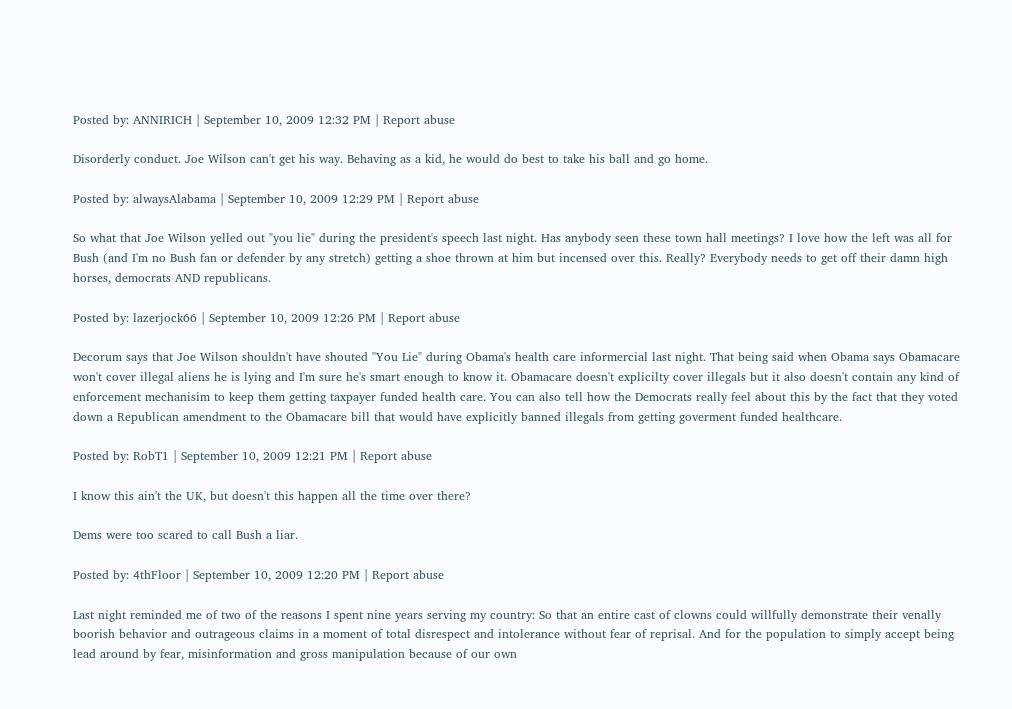Posted by: ANNIRICH | September 10, 2009 12:32 PM | Report abuse

Disorderly conduct. Joe Wilson can't get his way. Behaving as a kid, he would do best to take his ball and go home.

Posted by: alwaysAlabama | September 10, 2009 12:29 PM | Report abuse

So what that Joe Wilson yelled out "you lie" during the president's speech last night. Has anybody seen these town hall meetings? I love how the left was all for Bush (and I'm no Bush fan or defender by any stretch) getting a shoe thrown at him but incensed over this. Really? Everybody needs to get off their damn high horses, democrats AND republicans.

Posted by: lazerjock66 | September 10, 2009 12:26 PM | Report abuse

Decorum says that Joe Wilson shouldn't have shouted "You Lie" during Obama's health care informercial last night. That being said when Obama says Obamacare won't cover illegal aliens he is lying and I'm sure he's smart enough to know it. Obamacare doesn't explicilty cover illegals but it also doesn't contain any kind of enforcement mechanisim to keep them getting taxpayer funded health care. You can also tell how the Democrats really feel about this by the fact that they voted down a Republican amendment to the Obamacare bill that would have explicitly banned illegals from getting goverment funded healthcare.

Posted by: RobT1 | September 10, 2009 12:21 PM | Report abuse

I know this ain't the UK, but doesn't this happen all the time over there?

Dems were too scared to call Bush a liar.

Posted by: 4thFloor | September 10, 2009 12:20 PM | Report abuse

Last night reminded me of two of the reasons I spent nine years serving my country: So that an entire cast of clowns could willfully demonstrate their venally boorish behavior and outrageous claims in a moment of total disrespect and intolerance without fear of reprisal. And for the population to simply accept being lead around by fear, misinformation and gross manipulation because of our own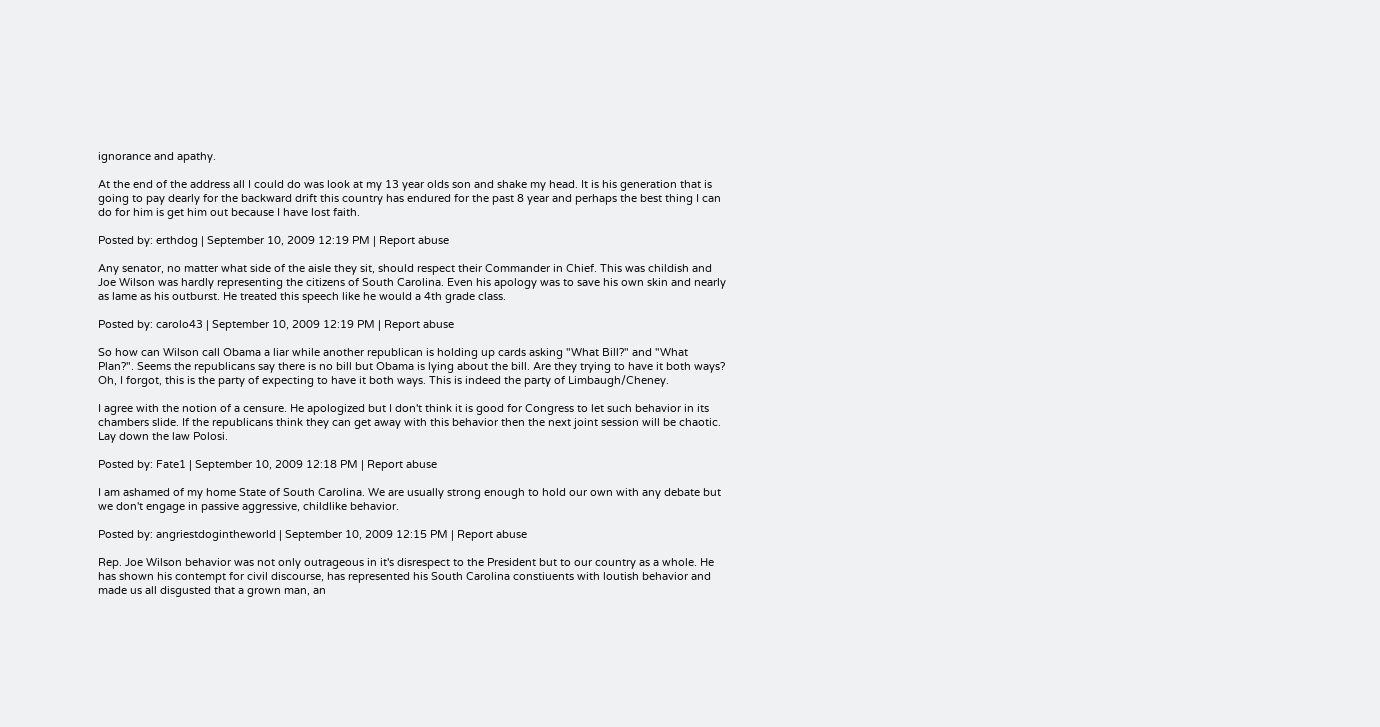ignorance and apathy.

At the end of the address all I could do was look at my 13 year olds son and shake my head. It is his generation that is going to pay dearly for the backward drift this country has endured for the past 8 year and perhaps the best thing I can do for him is get him out because I have lost faith.

Posted by: erthdog | September 10, 2009 12:19 PM | Report abuse

Any senator, no matter what side of the aisle they sit, should respect their Commander in Chief. This was childish and Joe Wilson was hardly representing the citizens of South Carolina. Even his apology was to save his own skin and nearly as lame as his outburst. He treated this speech like he would a 4th grade class.

Posted by: carolo43 | September 10, 2009 12:19 PM | Report abuse

So how can Wilson call Obama a liar while another republican is holding up cards asking "What Bill?" and "What Plan?". Seems the republicans say there is no bill but Obama is lying about the bill. Are they trying to have it both ways? Oh, I forgot, this is the party of expecting to have it both ways. This is indeed the party of Limbaugh/Cheney.

I agree with the notion of a censure. He apologized but I don't think it is good for Congress to let such behavior in its chambers slide. If the republicans think they can get away with this behavior then the next joint session will be chaotic. Lay down the law Polosi.

Posted by: Fate1 | September 10, 2009 12:18 PM | Report abuse

I am ashamed of my home State of South Carolina. We are usually strong enough to hold our own with any debate but we don't engage in passive aggressive, childlike behavior.

Posted by: angriestdogintheworld | September 10, 2009 12:15 PM | Report abuse

Rep. Joe Wilson behavior was not only outrageous in it's disrespect to the President but to our country as a whole. He has shown his contempt for civil discourse, has represented his South Carolina constiuents with loutish behavior and made us all disgusted that a grown man, an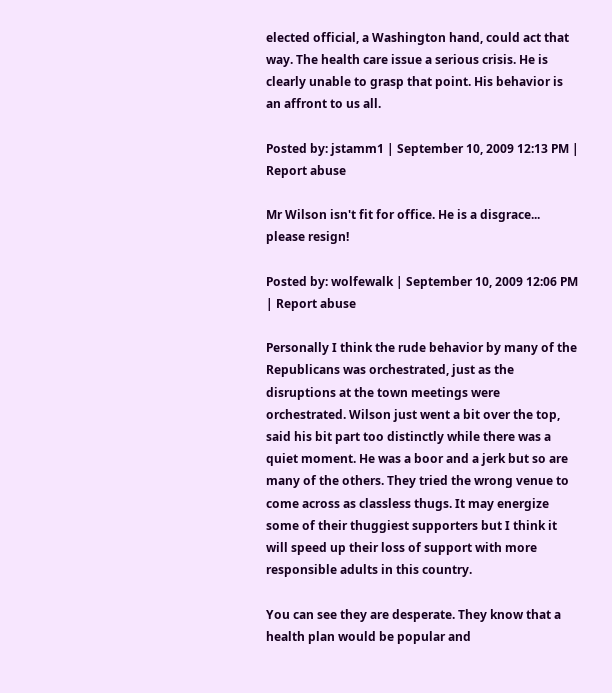elected official, a Washington hand, could act that way. The health care issue a serious crisis. He is clearly unable to grasp that point. His behavior is an affront to us all.

Posted by: jstamm1 | September 10, 2009 12:13 PM | Report abuse

Mr Wilson isn't fit for office. He is a disgrace... please resign!

Posted by: wolfewalk | September 10, 2009 12:06 PM | Report abuse

Personally I think the rude behavior by many of the Republicans was orchestrated, just as the disruptions at the town meetings were orchestrated. Wilson just went a bit over the top, said his bit part too distinctly while there was a quiet moment. He was a boor and a jerk but so are many of the others. They tried the wrong venue to come across as classless thugs. It may energize some of their thuggiest supporters but I think it will speed up their loss of support with more responsible adults in this country.

You can see they are desperate. They know that a health plan would be popular and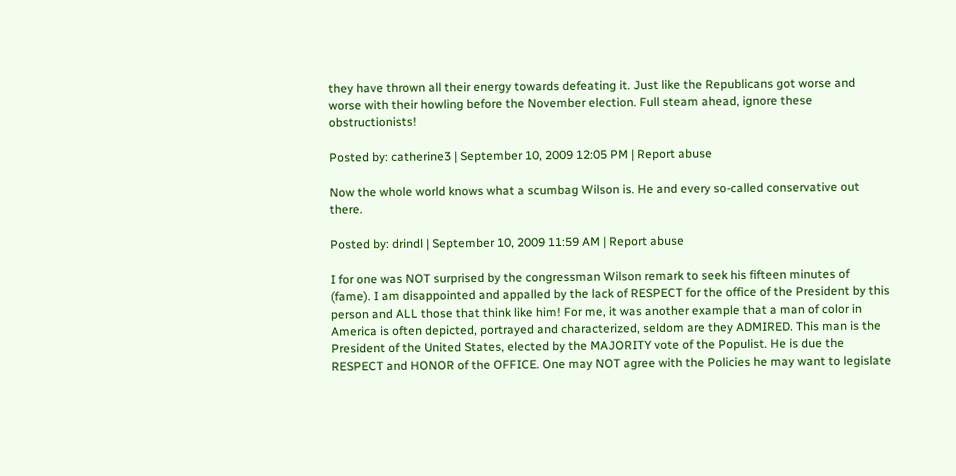they have thrown all their energy towards defeating it. Just like the Republicans got worse and worse with their howling before the November election. Full steam ahead, ignore these obstructionists!

Posted by: catherine3 | September 10, 2009 12:05 PM | Report abuse

Now the whole world knows what a scumbag Wilson is. He and every so-called conservative out there.

Posted by: drindl | September 10, 2009 11:59 AM | Report abuse

I for one was NOT surprised by the congressman Wilson remark to seek his fifteen minutes of (fame). I am disappointed and appalled by the lack of RESPECT for the office of the President by this person and ALL those that think like him! For me, it was another example that a man of color in America is often depicted, portrayed and characterized, seldom are they ADMIRED. This man is the President of the United States, elected by the MAJORITY vote of the Populist. He is due the RESPECT and HONOR of the OFFICE. One may NOT agree with the Policies he may want to legislate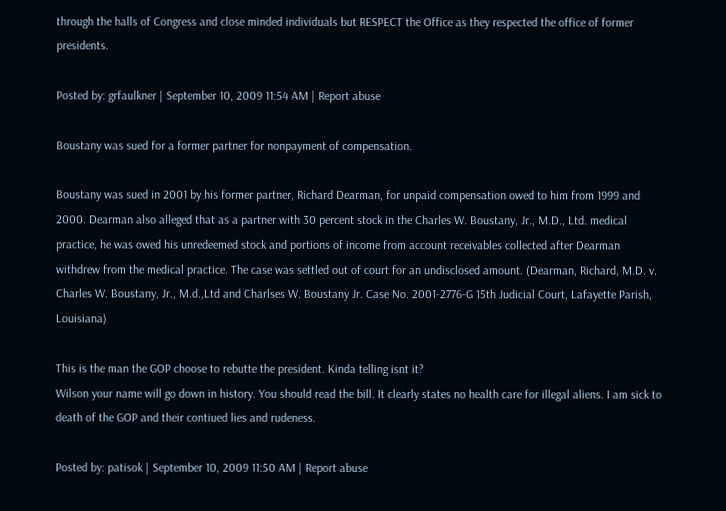through the halls of Congress and close minded individuals but RESPECT the Office as they respected the office of former presidents.

Posted by: grfaulkner | September 10, 2009 11:54 AM | Report abuse

Boustany was sued for a former partner for nonpayment of compensation.

Boustany was sued in 2001 by his former partner, Richard Dearman, for unpaid compensation owed to him from 1999 and 2000. Dearman also alleged that as a partner with 30 percent stock in the Charles W. Boustany, Jr., M.D., Ltd. medical practice, he was owed his unredeemed stock and portions of income from account receivables collected after Dearman withdrew from the medical practice. The case was settled out of court for an undisclosed amount. (Dearman, Richard, M.D. v. Charles W. Boustany, Jr., M.d.,Ltd and Charlses W. Boustany Jr. Case No. 2001-2776-G 15th Judicial Court, Lafayette Parish, Louisiana)

This is the man the GOP choose to rebutte the president. Kinda telling isnt it?
Wilson your name will go down in history. You should read the bill. It clearly states no health care for illegal aliens. I am sick to death of the GOP and their contiued lies and rudeness.

Posted by: patisok | September 10, 2009 11:50 AM | Report abuse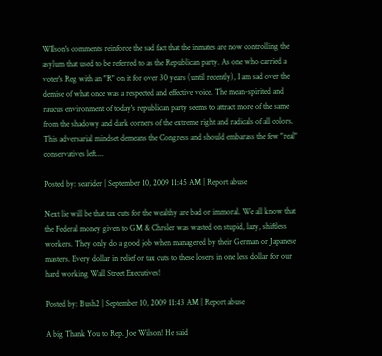WIlson's comments reinforce the sad fact that the inmates are now controlling the asylum that used to be referred to as the Republican party. As one who carried a voter's Reg with an "R" on it for over 30 years (until recently), I am sad over the demise of what once was a respected and effective voice. The mean-spirited and raucus environment of today's republican party seems to attract more of the same from the shadowy and dark corners of the extreme right and radicals of all colors.
This adversarial mindset demeans the Congress and should embarass the few "real" conservatives left....

Posted by: searider | September 10, 2009 11:45 AM | Report abuse

Next lie will be that tax cuts for the wealthy are bad or immoral. We all know that the Federal money given to GM & Chrsler was wasted on stupid, lazy, shiftless workers. They only do a good job when managered by their German or Japanese masters. Every dollar in relief or tax cuts to these losers in one less dollar for our hard working Wall Street Executives!

Posted by: Bush2 | September 10, 2009 11:43 AM | Report abuse

A big Thank You to Rep. Joe Wilson! He said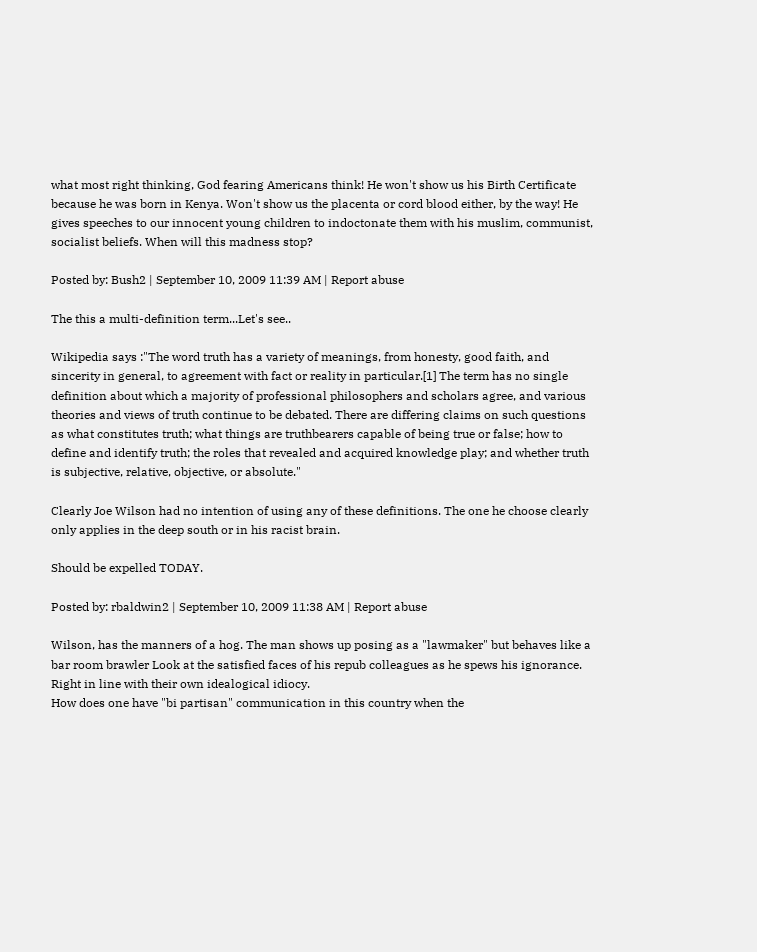what most right thinking, God fearing Americans think! He won't show us his Birth Certificate because he was born in Kenya. Won't show us the placenta or cord blood either, by the way! He gives speeches to our innocent young children to indoctonate them with his muslim, communist, socialist beliefs. When will this madness stop?

Posted by: Bush2 | September 10, 2009 11:39 AM | Report abuse

The this a multi-definition term...Let's see..

Wikipedia says :"The word truth has a variety of meanings, from honesty, good faith, and sincerity in general, to agreement with fact or reality in particular.[1] The term has no single definition about which a majority of professional philosophers and scholars agree, and various theories and views of truth continue to be debated. There are differing claims on such questions as what constitutes truth; what things are truthbearers capable of being true or false; how to define and identify truth; the roles that revealed and acquired knowledge play; and whether truth is subjective, relative, objective, or absolute."

Clearly Joe Wilson had no intention of using any of these definitions. The one he choose clearly only applies in the deep south or in his racist brain.

Should be expelled TODAY.

Posted by: rbaldwin2 | September 10, 2009 11:38 AM | Report abuse

Wilson, has the manners of a hog. The man shows up posing as a "lawmaker" but behaves like a bar room brawler Look at the satisfied faces of his repub colleagues as he spews his ignorance. Right in line with their own idealogical idiocy.
How does one have "bi partisan" communication in this country when the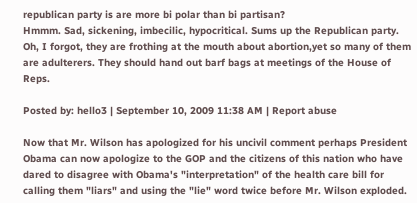republican party is are more bi polar than bi partisan?
Hmmm. Sad, sickening, imbecilic, hypocritical. Sums up the Republican party. Oh, I forgot, they are frothing at the mouth about abortion,yet so many of them are adulterers. They should hand out barf bags at meetings of the House of Reps.

Posted by: hello3 | September 10, 2009 11:38 AM | Report abuse

Now that Mr. Wilson has apologized for his uncivil comment perhaps President Obama can now apologize to the GOP and the citizens of this nation who have dared to disagree with Obama's "interpretation" of the health care bill for calling them "liars" and using the "lie" word twice before Mr. Wilson exploded.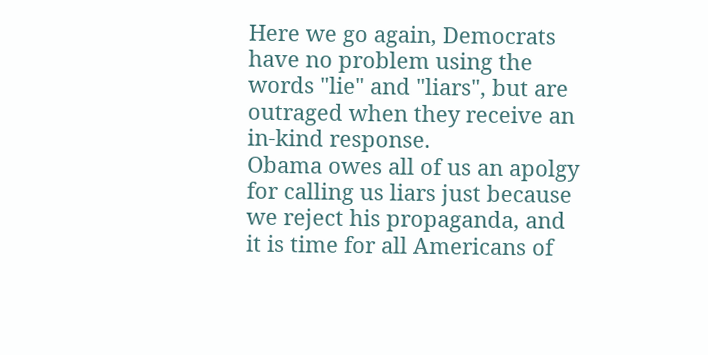Here we go again, Democrats have no problem using the words "lie" and "liars", but are outraged when they receive an in-kind response.
Obama owes all of us an apolgy for calling us liars just because we reject his propaganda, and it is time for all Americans of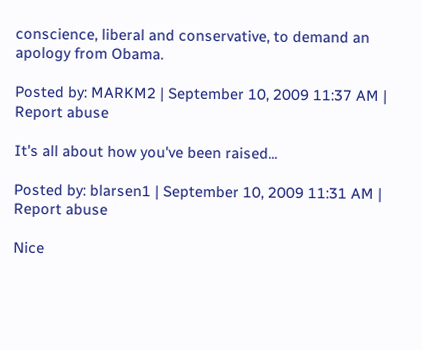conscience, liberal and conservative, to demand an apology from Obama.

Posted by: MARKM2 | September 10, 2009 11:37 AM | Report abuse

It's all about how you've been raised...

Posted by: blarsen1 | September 10, 2009 11:31 AM | Report abuse

Nice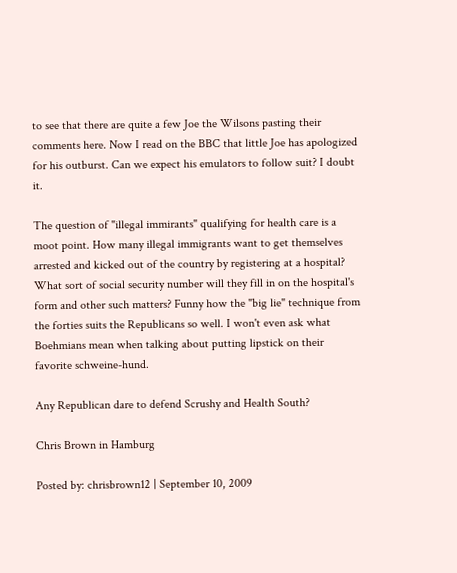to see that there are quite a few Joe the Wilsons pasting their comments here. Now I read on the BBC that little Joe has apologized for his outburst. Can we expect his emulators to follow suit? I doubt it.

The question of "illegal immirants" qualifying for health care is a moot point. How many illegal immigrants want to get themselves arrested and kicked out of the country by registering at a hospital? What sort of social security number will they fill in on the hospital's form and other such matters? Funny how the "big lie" technique from the forties suits the Republicans so well. I won't even ask what Boehmians mean when talking about putting lipstick on their favorite schweine-hund.

Any Republican dare to defend Scrushy and Health South?

Chris Brown in Hamburg

Posted by: chrisbrown12 | September 10, 2009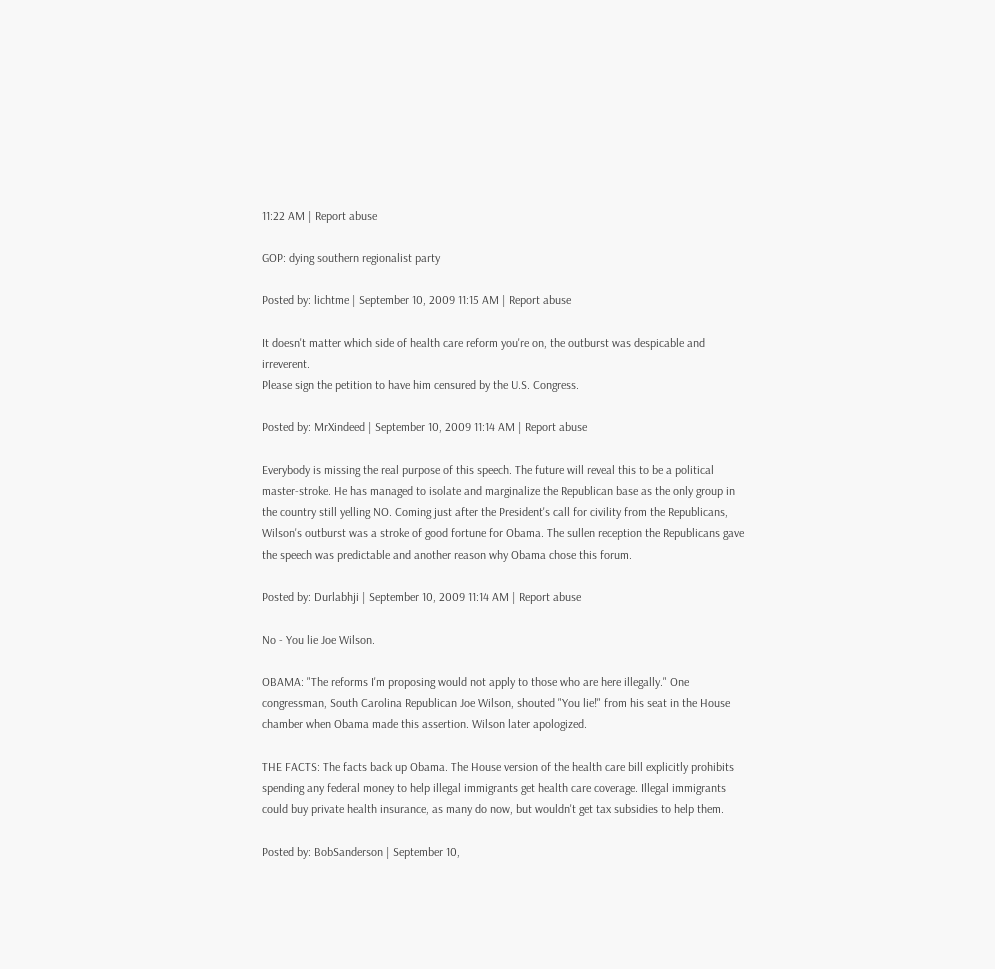11:22 AM | Report abuse

GOP: dying southern regionalist party

Posted by: lichtme | September 10, 2009 11:15 AM | Report abuse

It doesn't matter which side of health care reform you're on, the outburst was despicable and irreverent.
Please sign the petition to have him censured by the U.S. Congress.

Posted by: MrXindeed | September 10, 2009 11:14 AM | Report abuse

Everybody is missing the real purpose of this speech. The future will reveal this to be a political master-stroke. He has managed to isolate and marginalize the Republican base as the only group in the country still yelling NO. Coming just after the President's call for civility from the Republicans, Wilson's outburst was a stroke of good fortune for Obama. The sullen reception the Republicans gave the speech was predictable and another reason why Obama chose this forum.

Posted by: Durlabhji | September 10, 2009 11:14 AM | Report abuse

No - You lie Joe Wilson.

OBAMA: "The reforms I'm proposing would not apply to those who are here illegally." One congressman, South Carolina Republican Joe Wilson, shouted "You lie!" from his seat in the House chamber when Obama made this assertion. Wilson later apologized.

THE FACTS: The facts back up Obama. The House version of the health care bill explicitly prohibits spending any federal money to help illegal immigrants get health care coverage. Illegal immigrants could buy private health insurance, as many do now, but wouldn't get tax subsidies to help them.

Posted by: BobSanderson | September 10,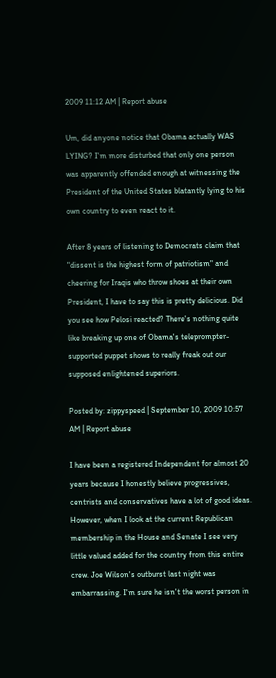2009 11:12 AM | Report abuse

Um, did anyone notice that Obama actually WAS LYING? I'm more disturbed that only one person was apparently offended enough at witnessing the President of the United States blatantly lying to his own country to even react to it.

After 8 years of listening to Democrats claim that "dissent is the highest form of patriotism" and cheering for Iraqis who throw shoes at their own President, I have to say this is pretty delicious. Did you see how Pelosi reacted? There's nothing quite like breaking up one of Obama's teleprompter-supported puppet shows to really freak out our supposed enlightened superiors.

Posted by: zippyspeed | September 10, 2009 10:57 AM | Report abuse

I have been a registered Independent for almost 20 years because I honestly believe progressives, centrists and conservatives have a lot of good ideas. However, when I look at the current Republican membership in the House and Senate I see very little valued added for the country from this entire crew. Joe Wilson's outburst last night was embarrassing. I'm sure he isn't the worst person in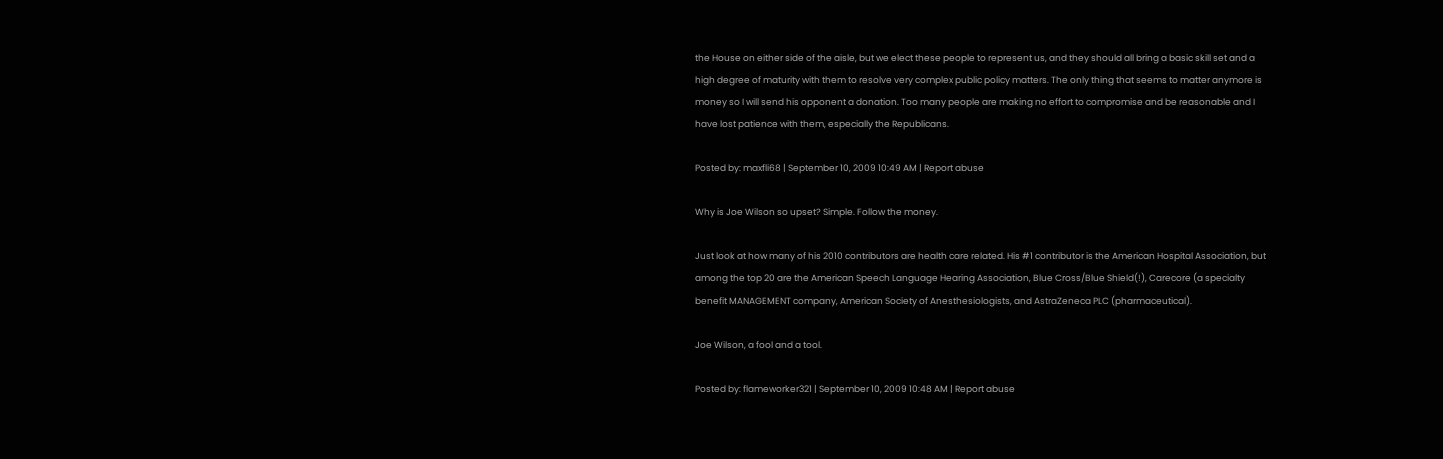the House on either side of the aisle, but we elect these people to represent us, and they should all bring a basic skill set and a high degree of maturity with them to resolve very complex public policy matters. The only thing that seems to matter anymore is money so I will send his opponent a donation. Too many people are making no effort to compromise and be reasonable and I have lost patience with them, especially the Republicans.

Posted by: maxfli68 | September 10, 2009 10:49 AM | Report abuse

Why is Joe Wilson so upset? Simple. Follow the money.

Just look at how many of his 2010 contributors are health care related. His #1 contributor is the American Hospital Association, but among the top 20 are the American Speech Language Hearing Association, Blue Cross/Blue Shield(!), Carecore (a specialty benefit MANAGEMENT company, American Society of Anesthesiologists, and AstraZeneca PLC (pharmaceutical).

Joe Wilson, a fool and a tool.

Posted by: flameworker321 | September 10, 2009 10:48 AM | Report abuse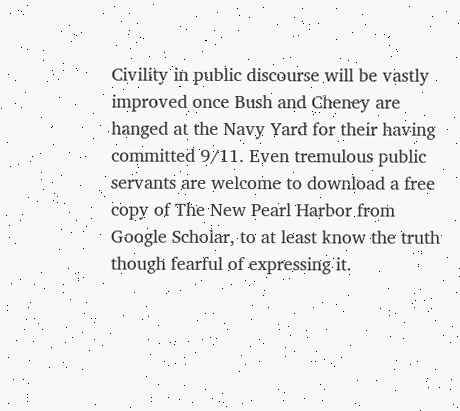Civility in public discourse will be vastly improved once Bush and Cheney are hanged at the Navy Yard for their having committed 9/11. Even tremulous public servants are welcome to download a free copy of The New Pearl Harbor from Google Scholar, to at least know the truth though fearful of expressing it.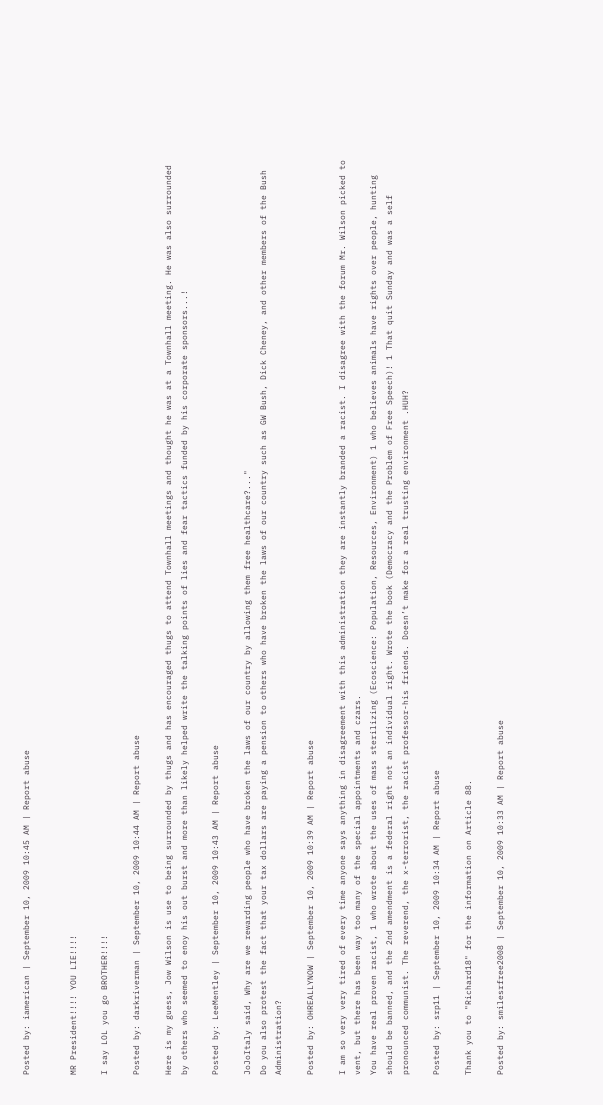Posted by: iamerican | September 10, 2009 10:45 AM | Report abuse


MR President!!!! YOU LIE!!!!

I say LOL you go BROTHER!!!!

Posted by: darkriverman | September 10, 2009 10:44 AM | Report abuse

Here is my guess, Jow Wilson is use to being surrounded by thugs and has encouraged thugs to attend Townhall meetings and thought he was at a Townhall meeting. He was also surrounded by others who seemed to enoy his out burst and more than likely helped write the talking points of lies and fear tactics funded by his corporate sponsors...!

Posted by: LeeMentley | September 10, 2009 10:43 AM | Report abuse

JoJoItaly said, Why are we rewarding people who have broken the laws of our country by allowing them free healthcare?..."
Do you also protest the fact that your tax dollars are paying a pension to others who have broken the laws of our country such as GW Bush, Dick Cheney, and other members of the Bush Administration?

Posted by: OHREALLYNOW | September 10, 2009 10:39 AM | Report abuse

I am so very very tired of every time anyone says anything in disagreement with this administration they are instantly branded a racist. I disagree with the forum Mr. Wilson picked to vent, but there has been way too many of the special appointments and czars.
You have real proven racist, 1 who wrote about the uses of mass sterilizing (Ecoscience: Population, Resources, Environment) 1 who believes animals have rights over people, hunting should be banned, and the 2nd amendment is a federal right not an individual right. Wrote the book (Democracy and the Problem of Free Speech)! 1 That quit Sunday and was a self pronounced communist. The reverend, the x-terrorist, the racist professor-his friends. Doesn’t make for a real trusting environment .HUH?

Posted by: srp11 | September 10, 2009 10:34 AM | Report abuse

Thank you to "Richard18" for the information on Article 88.

Posted by: smilesrfree2008 | September 10, 2009 10:33 AM | Report abuse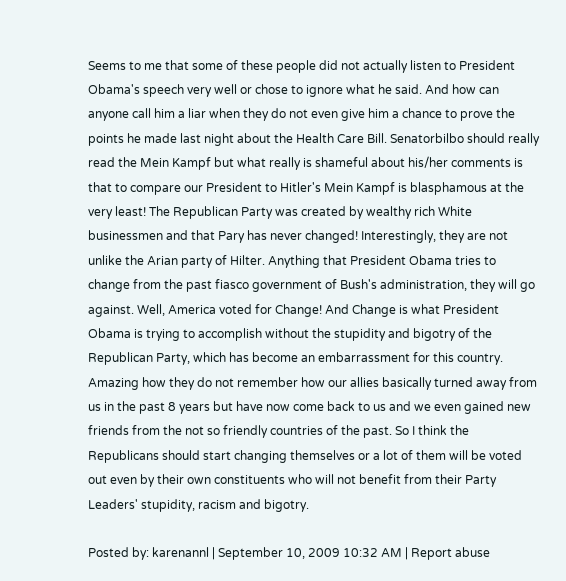Seems to me that some of these people did not actually listen to President Obama's speech very well or chose to ignore what he said. And how can anyone call him a liar when they do not even give him a chance to prove the points he made last night about the Health Care Bill. Senatorbilbo should really read the Mein Kampf but what really is shameful about his/her comments is that to compare our President to Hitler's Mein Kampf is blasphamous at the very least! The Republican Party was created by wealthy rich White businessmen and that Pary has never changed! Interestingly, they are not unlike the Arian party of Hilter. Anything that President Obama tries to change from the past fiasco government of Bush's administration, they will go against. Well, America voted for Change! And Change is what President Obama is trying to accomplish without the stupidity and bigotry of the Republican Party, which has become an embarrassment for this country. Amazing how they do not remember how our allies basically turned away from us in the past 8 years but have now come back to us and we even gained new friends from the not so friendly countries of the past. So I think the Republicans should start changing themselves or a lot of them will be voted out even by their own constituents who will not benefit from their Party Leaders' stupidity, racism and bigotry.

Posted by: karenannl | September 10, 2009 10:32 AM | Report abuse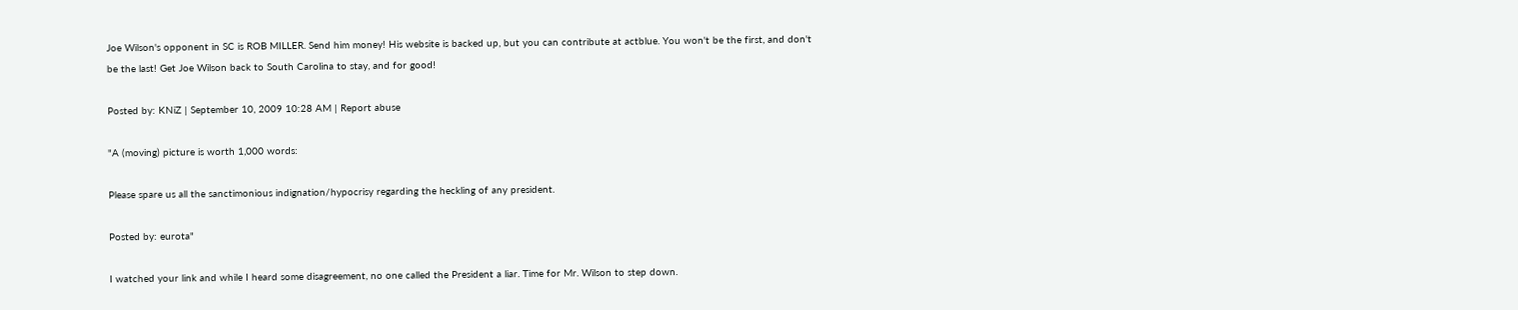Joe Wilson's opponent in SC is ROB MILLER. Send him money! His website is backed up, but you can contribute at actblue. You won't be the first, and don't be the last! Get Joe Wilson back to South Carolina to stay, and for good!

Posted by: KNiZ | September 10, 2009 10:28 AM | Report abuse

"A (moving) picture is worth 1,000 words:

Please spare us all the sanctimonious indignation/hypocrisy regarding the heckling of any president.

Posted by: eurota"

I watched your link and while I heard some disagreement, no one called the President a liar. Time for Mr. Wilson to step down.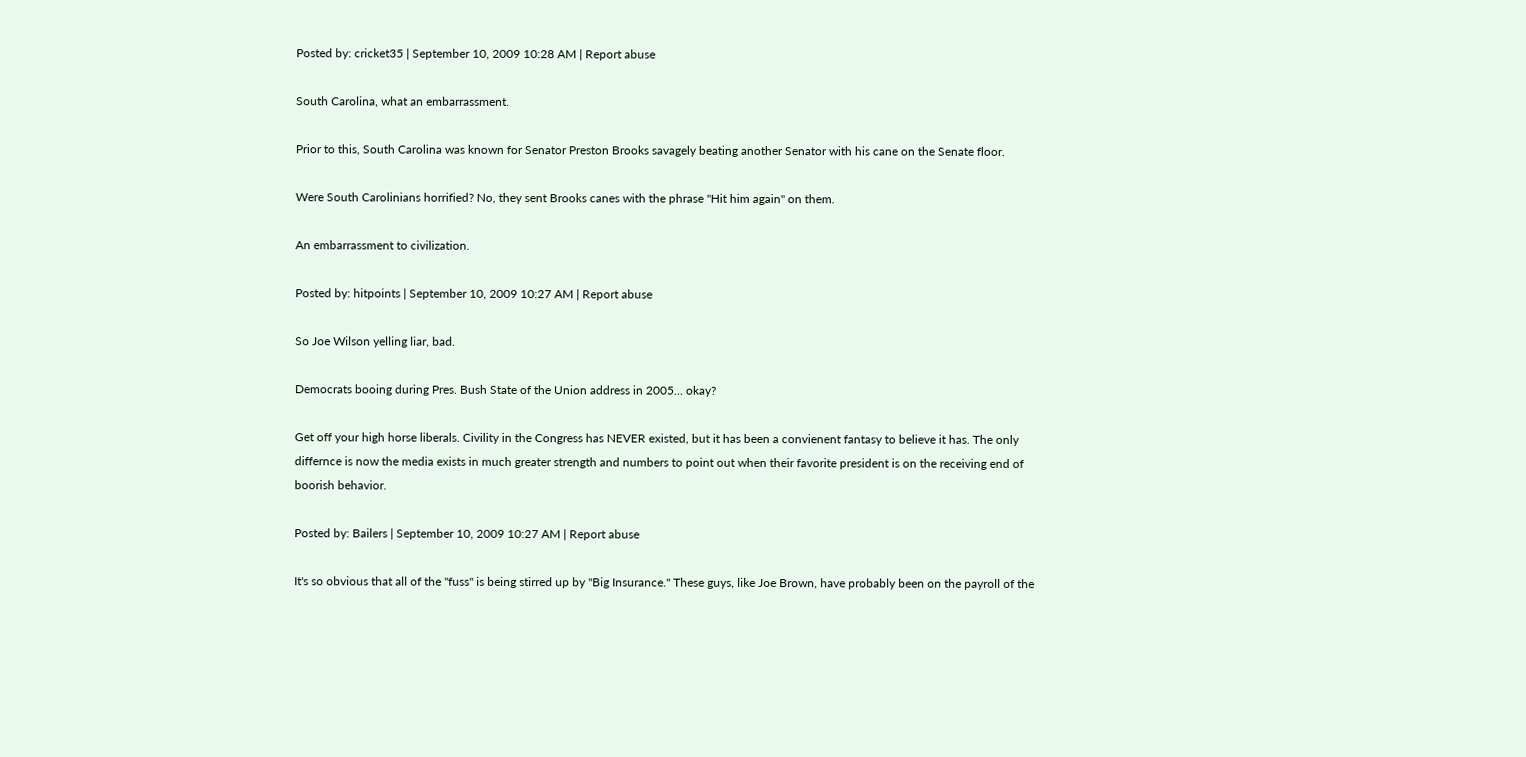Posted by: cricket35 | September 10, 2009 10:28 AM | Report abuse

South Carolina, what an embarrassment.

Prior to this, South Carolina was known for Senator Preston Brooks savagely beating another Senator with his cane on the Senate floor.

Were South Carolinians horrified? No, they sent Brooks canes with the phrase "Hit him again" on them.

An embarrassment to civilization.

Posted by: hitpoints | September 10, 2009 10:27 AM | Report abuse

So Joe Wilson yelling liar, bad.

Democrats booing during Pres. Bush State of the Union address in 2005... okay?

Get off your high horse liberals. Civility in the Congress has NEVER existed, but it has been a convienent fantasy to believe it has. The only differnce is now the media exists in much greater strength and numbers to point out when their favorite president is on the receiving end of boorish behavior.

Posted by: Bailers | September 10, 2009 10:27 AM | Report abuse

It's so obvious that all of the "fuss" is being stirred up by "Big Insurance." These guys, like Joe Brown, have probably been on the payroll of the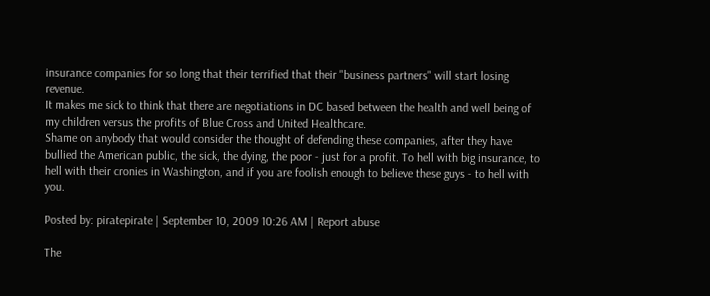insurance companies for so long that their terrified that their "business partners" will start losing revenue.
It makes me sick to think that there are negotiations in DC based between the health and well being of my children versus the profits of Blue Cross and United Healthcare.
Shame on anybody that would consider the thought of defending these companies, after they have bullied the American public, the sick, the dying, the poor - just for a profit. To hell with big insurance, to hell with their cronies in Washington, and if you are foolish enough to believe these guys - to hell with you.

Posted by: piratepirate | September 10, 2009 10:26 AM | Report abuse

The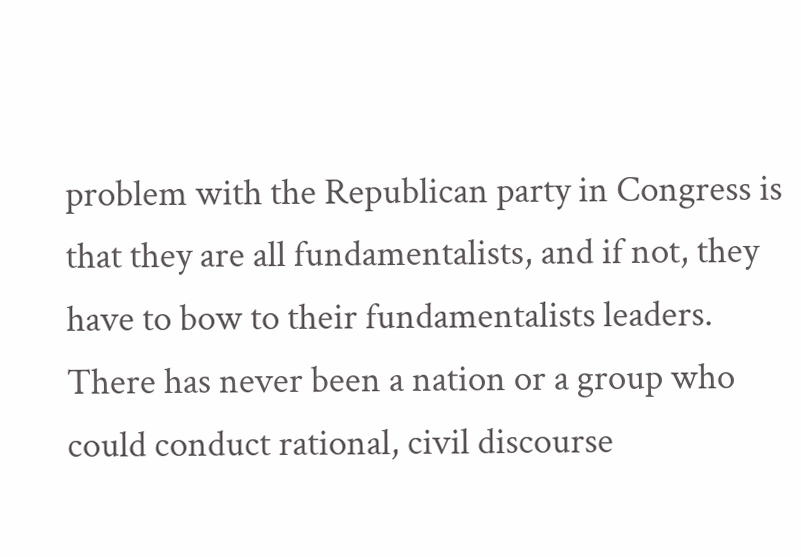problem with the Republican party in Congress is that they are all fundamentalists, and if not, they have to bow to their fundamentalists leaders. There has never been a nation or a group who could conduct rational, civil discourse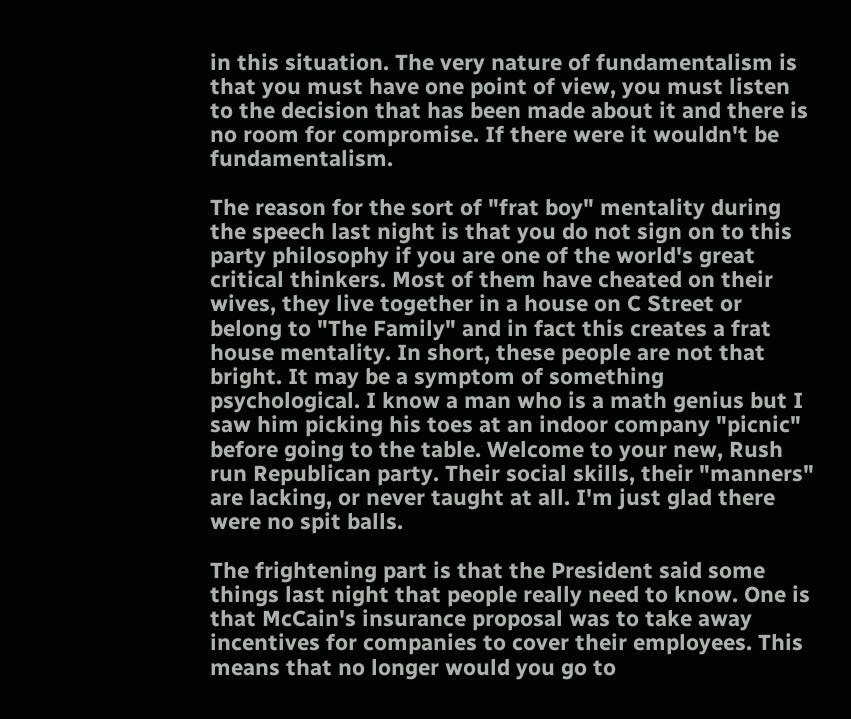in this situation. The very nature of fundamentalism is that you must have one point of view, you must listen to the decision that has been made about it and there is no room for compromise. If there were it wouldn't be fundamentalism.

The reason for the sort of "frat boy" mentality during the speech last night is that you do not sign on to this party philosophy if you are one of the world's great critical thinkers. Most of them have cheated on their wives, they live together in a house on C Street or belong to "The Family" and in fact this creates a frat house mentality. In short, these people are not that bright. It may be a symptom of something psychological. I know a man who is a math genius but I saw him picking his toes at an indoor company "picnic" before going to the table. Welcome to your new, Rush run Republican party. Their social skills, their "manners" are lacking, or never taught at all. I'm just glad there were no spit balls.

The frightening part is that the President said some things last night that people really need to know. One is that McCain's insurance proposal was to take away incentives for companies to cover their employees. This means that no longer would you go to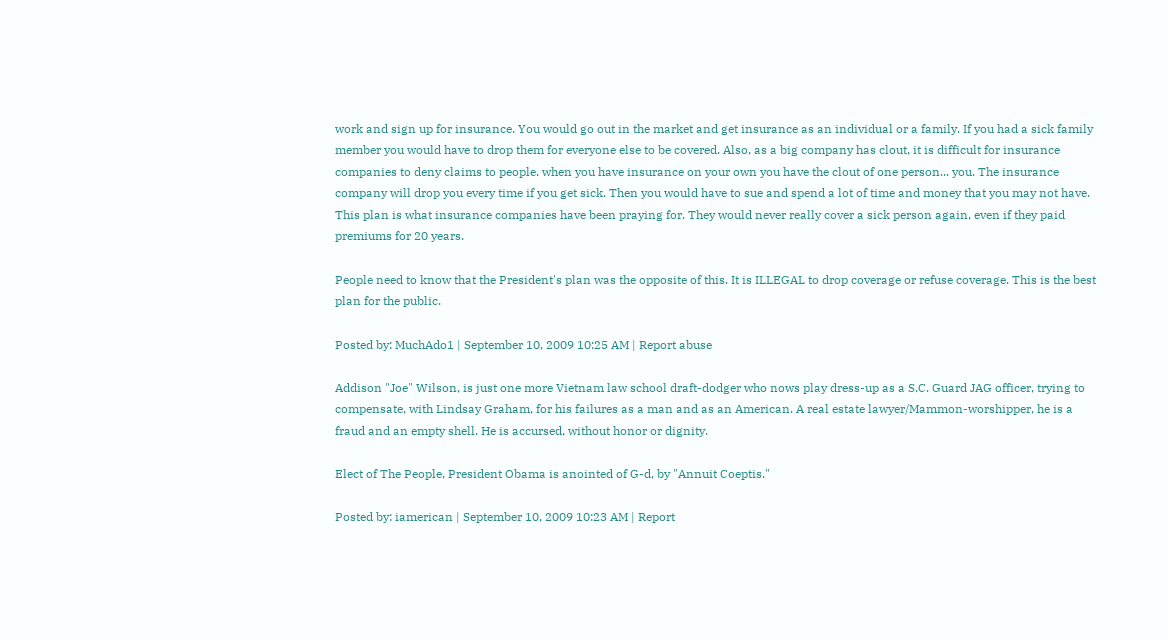work and sign up for insurance. You would go out in the market and get insurance as an individual or a family. If you had a sick family member you would have to drop them for everyone else to be covered. Also, as a big company has clout, it is difficult for insurance companies to deny claims to people. when you have insurance on your own you have the clout of one person... you. The insurance company will drop you every time if you get sick. Then you would have to sue and spend a lot of time and money that you may not have. This plan is what insurance companies have been praying for. They would never really cover a sick person again, even if they paid premiums for 20 years.

People need to know that the President's plan was the opposite of this. It is ILLEGAL to drop coverage or refuse coverage. This is the best plan for the public.

Posted by: MuchAdo1 | September 10, 2009 10:25 AM | Report abuse

Addison "Joe" Wilson, is just one more Vietnam law school draft-dodger who nows play dress-up as a S.C. Guard JAG officer, trying to compensate, with Lindsay Graham, for his failures as a man and as an American. A real estate lawyer/Mammon-worshipper, he is a fraud and an empty shell. He is accursed, without honor or dignity.

Elect of The People, President Obama is anointed of G-d, by "Annuit Coeptis."

Posted by: iamerican | September 10, 2009 10:23 AM | Report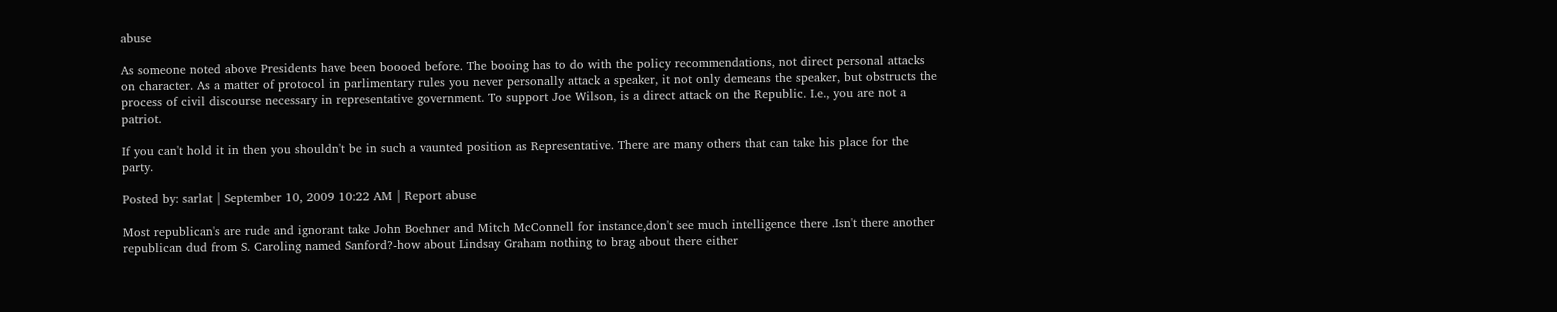abuse

As someone noted above Presidents have been boooed before. The booing has to do with the policy recommendations, not direct personal attacks on character. As a matter of protocol in parlimentary rules you never personally attack a speaker, it not only demeans the speaker, but obstructs the process of civil discourse necessary in representative government. To support Joe Wilson, is a direct attack on the Republic. I.e., you are not a patriot.

If you can't hold it in then you shouldn't be in such a vaunted position as Representative. There are many others that can take his place for the party.

Posted by: sarlat | September 10, 2009 10:22 AM | Report abuse

Most republican's are rude and ignorant take John Boehner and Mitch McConnell for instance,don't see much intelligence there .Isn't there another republican dud from S. Caroling named Sanford?-how about Lindsay Graham nothing to brag about there either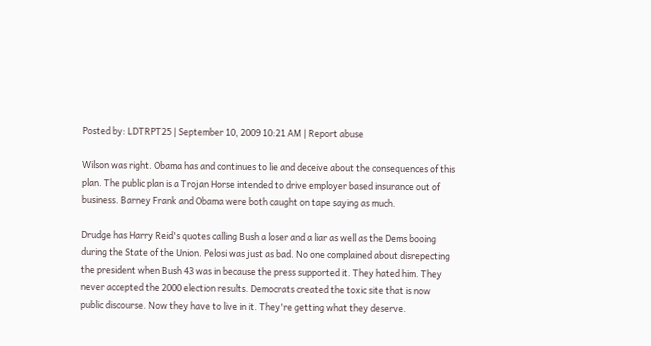Posted by: LDTRPT25 | September 10, 2009 10:21 AM | Report abuse

Wilson was right. Obama has and continues to lie and deceive about the consequences of this plan. The public plan is a Trojan Horse intended to drive employer based insurance out of business. Barney Frank and Obama were both caught on tape saying as much.

Drudge has Harry Reid's quotes calling Bush a loser and a liar as well as the Dems booing during the State of the Union. Pelosi was just as bad. No one complained about disrepecting the president when Bush 43 was in because the press supported it. They hated him. They never accepted the 2000 election results. Democrats created the toxic site that is now public discourse. Now they have to live in it. They're getting what they deserve.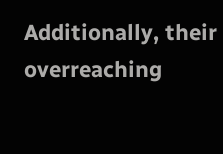Additionally, their overreaching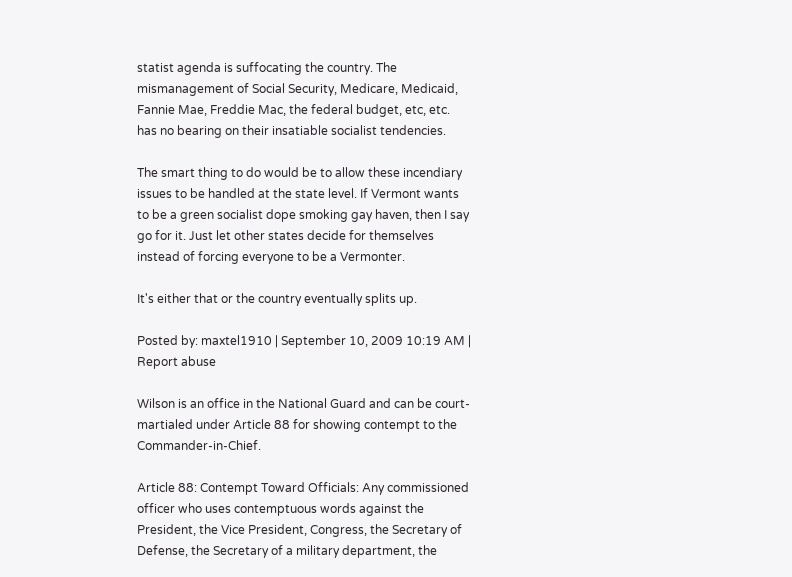statist agenda is suffocating the country. The mismanagement of Social Security, Medicare, Medicaid, Fannie Mae, Freddie Mac, the federal budget, etc, etc. has no bearing on their insatiable socialist tendencies.

The smart thing to do would be to allow these incendiary issues to be handled at the state level. If Vermont wants to be a green socialist dope smoking gay haven, then I say go for it. Just let other states decide for themselves instead of forcing everyone to be a Vermonter.

It's either that or the country eventually splits up.

Posted by: maxtel1910 | September 10, 2009 10:19 AM | Report abuse

Wilson is an office in the National Guard and can be court-martialed under Article 88 for showing contempt to the Commander-in-Chief.

Article 88: Contempt Toward Officials: Any commissioned officer who uses contemptuous words against the President, the Vice President, Congress, the Secretary of Defense, the Secretary of a military department, the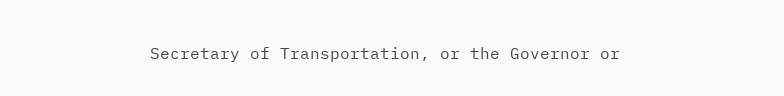Secretary of Transportation, or the Governor or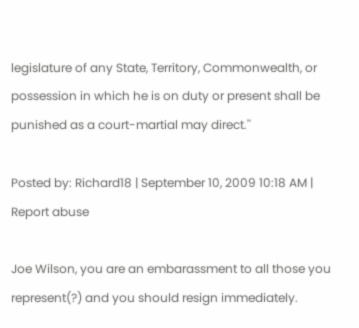legislature of any State, Territory, Commonwealth, or possession in which he is on duty or present shall be punished as a court-martial may direct.''

Posted by: Richard18 | September 10, 2009 10:18 AM | Report abuse

Joe Wilson, you are an embarassment to all those you represent(?) and you should resign immediately.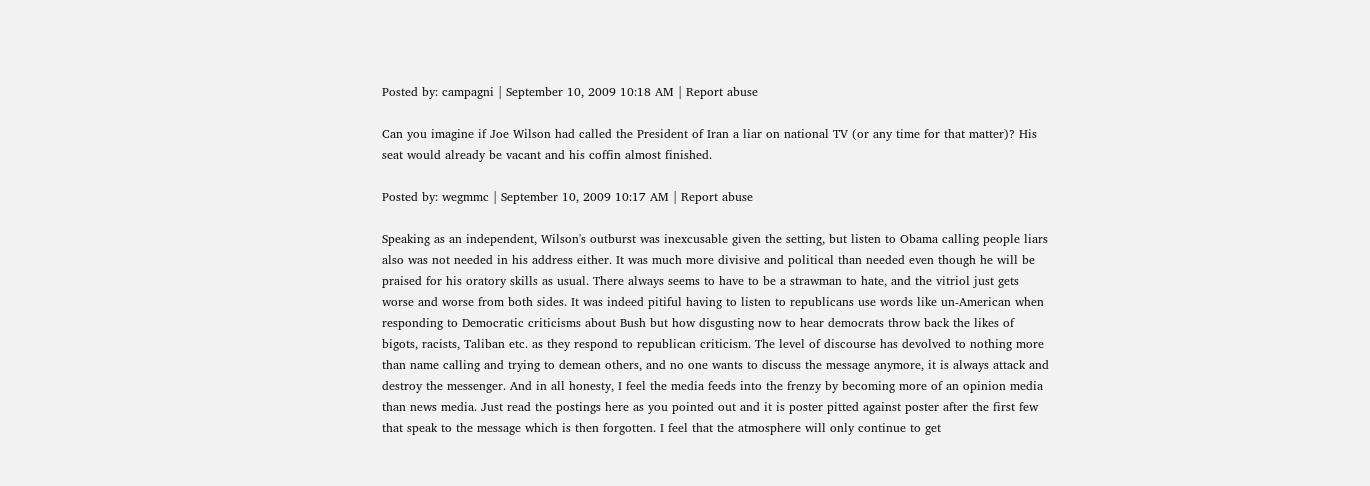Posted by: campagni | September 10, 2009 10:18 AM | Report abuse

Can you imagine if Joe Wilson had called the President of Iran a liar on national TV (or any time for that matter)? His seat would already be vacant and his coffin almost finished.

Posted by: wegmmc | September 10, 2009 10:17 AM | Report abuse

Speaking as an independent, Wilson's outburst was inexcusable given the setting, but listen to Obama calling people liars also was not needed in his address either. It was much more divisive and political than needed even though he will be praised for his oratory skills as usual. There always seems to have to be a strawman to hate, and the vitriol just gets worse and worse from both sides. It was indeed pitiful having to listen to republicans use words like un-American when responding to Democratic criticisms about Bush but how disgusting now to hear democrats throw back the likes of bigots, racists, Taliban etc. as they respond to republican criticism. The level of discourse has devolved to nothing more than name calling and trying to demean others, and no one wants to discuss the message anymore, it is always attack and destroy the messenger. And in all honesty, I feel the media feeds into the frenzy by becoming more of an opinion media than news media. Just read the postings here as you pointed out and it is poster pitted against poster after the first few that speak to the message which is then forgotten. I feel that the atmosphere will only continue to get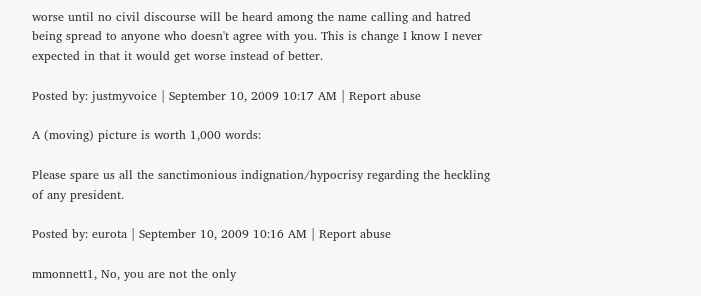worse until no civil discourse will be heard among the name calling and hatred being spread to anyone who doesn't agree with you. This is change I know I never expected in that it would get worse instead of better.

Posted by: justmyvoice | September 10, 2009 10:17 AM | Report abuse

A (moving) picture is worth 1,000 words:

Please spare us all the sanctimonious indignation/hypocrisy regarding the heckling of any president.

Posted by: eurota | September 10, 2009 10:16 AM | Report abuse

mmonnett1, No, you are not the only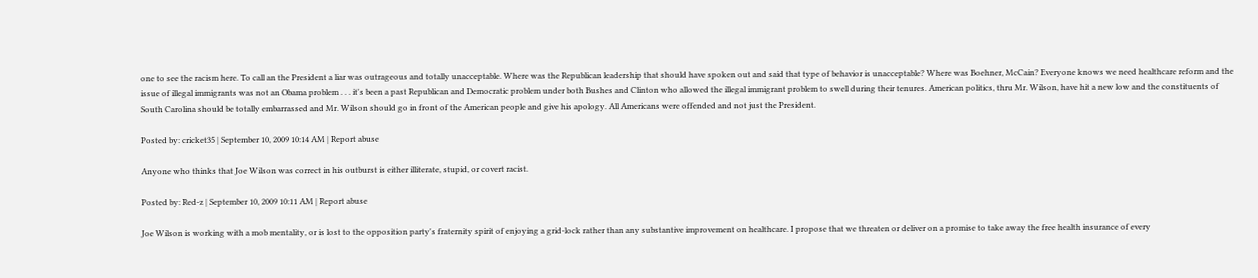one to see the racism here. To call an the President a liar was outrageous and totally unacceptable. Where was the Republican leadership that should have spoken out and said that type of behavior is unacceptable? Where was Boehner, McCain? Everyone knows we need healthcare reform and the issue of illegal immigrants was not an Obama problem . . . it's been a past Republican and Democratic problem under both Bushes and Clinton who allowed the illegal immigrant problem to swell during their tenures. American politics, thru Mr. Wilson, have hit a new low and the constituents of South Carolina should be totally embarrassed and Mr. Wilson should go in front of the American people and give his apology. All Americans were offended and not just the President.

Posted by: cricket35 | September 10, 2009 10:14 AM | Report abuse

Anyone who thinks that Joe Wilson was correct in his outburst is either illiterate, stupid, or covert racist.

Posted by: Red-z | September 10, 2009 10:11 AM | Report abuse

Joe Wilson is working with a mob mentality, or is lost to the opposition party's fraternity spirit of enjoying a grid-lock rather than any substantive improvement on healthcare. I propose that we threaten or deliver on a promise to take away the free health insurance of every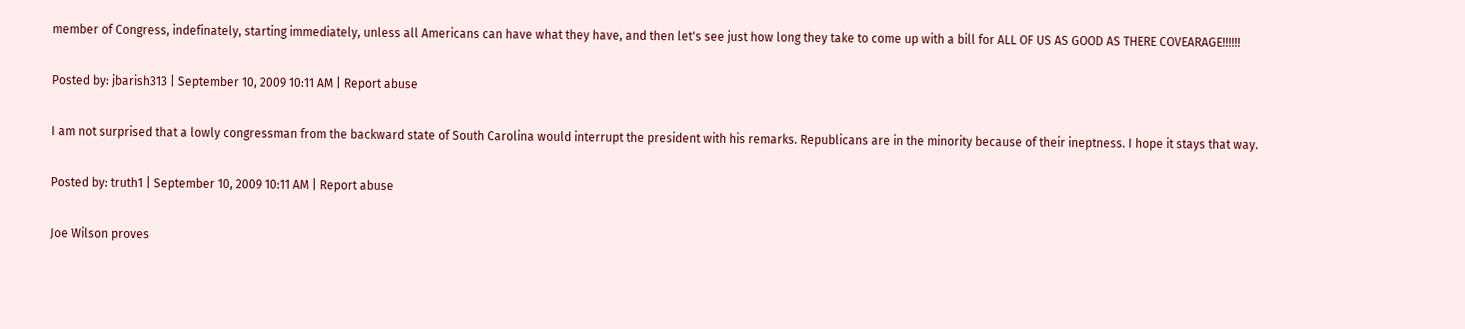member of Congress, indefinately, starting immediately, unless all Americans can have what they have, and then let's see just how long they take to come up with a bill for ALL OF US AS GOOD AS THERE COVEARAGE!!!!!!

Posted by: jbarish313 | September 10, 2009 10:11 AM | Report abuse

I am not surprised that a lowly congressman from the backward state of South Carolina would interrupt the president with his remarks. Republicans are in the minority because of their ineptness. I hope it stays that way.

Posted by: truth1 | September 10, 2009 10:11 AM | Report abuse

Joe Wilson proves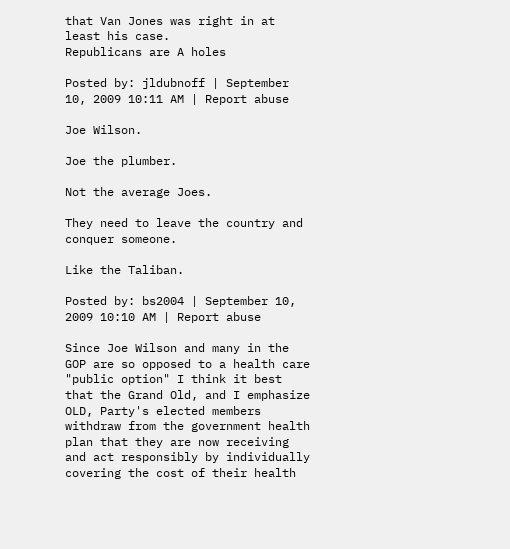that Van Jones was right in at least his case.
Republicans are A holes

Posted by: jldubnoff | September 10, 2009 10:11 AM | Report abuse

Joe Wilson.

Joe the plumber.

Not the average Joes.

They need to leave the country and conquer someone.

Like the Taliban.

Posted by: bs2004 | September 10, 2009 10:10 AM | Report abuse

Since Joe Wilson and many in the GOP are so opposed to a health care "public option" I think it best that the Grand Old, and I emphasize OLD, Party's elected members withdraw from the government health plan that they are now receiving and act responsibly by individually covering the cost of their health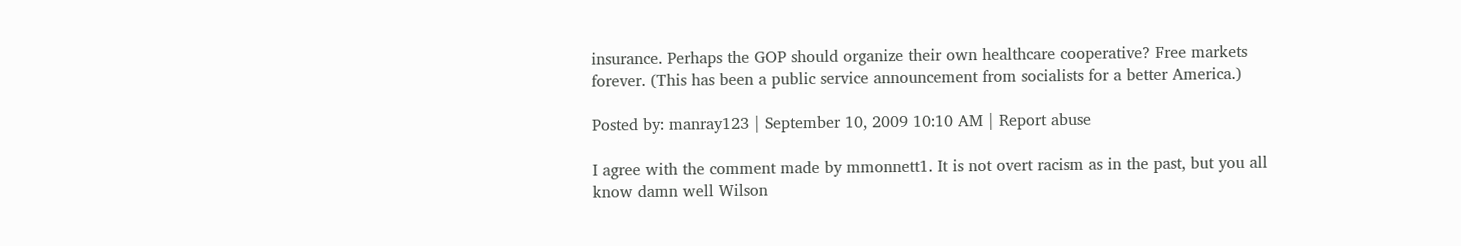insurance. Perhaps the GOP should organize their own healthcare cooperative? Free markets forever. (This has been a public service announcement from socialists for a better America.)

Posted by: manray123 | September 10, 2009 10:10 AM | Report abuse

I agree with the comment made by mmonnett1. It is not overt racism as in the past, but you all know damn well Wilson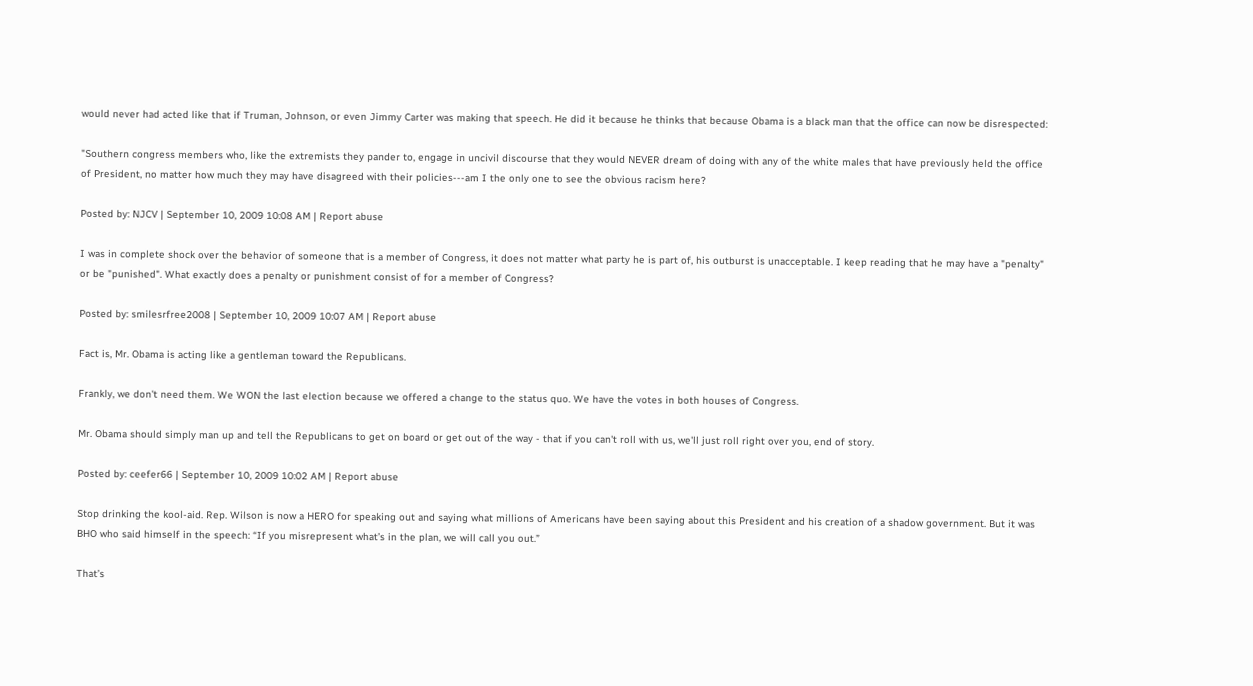would never had acted like that if Truman, Johnson, or even Jimmy Carter was making that speech. He did it because he thinks that because Obama is a black man that the office can now be disrespected:

"Southern congress members who, like the extremists they pander to, engage in uncivil discourse that they would NEVER dream of doing with any of the white males that have previously held the office of President, no matter how much they may have disagreed with their policies---am I the only one to see the obvious racism here?

Posted by: NJCV | September 10, 2009 10:08 AM | Report abuse

I was in complete shock over the behavior of someone that is a member of Congress, it does not matter what party he is part of, his outburst is unacceptable. I keep reading that he may have a "penalty" or be "punished". What exactly does a penalty or punishment consist of for a member of Congress?

Posted by: smilesrfree2008 | September 10, 2009 10:07 AM | Report abuse

Fact is, Mr. Obama is acting like a gentleman toward the Republicans.

Frankly, we don't need them. We WON the last election because we offered a change to the status quo. We have the votes in both houses of Congress.

Mr. Obama should simply man up and tell the Republicans to get on board or get out of the way - that if you can't roll with us, we'll just roll right over you, end of story.

Posted by: ceefer66 | September 10, 2009 10:02 AM | Report abuse

Stop drinking the kool-aid. Rep. Wilson is now a HERO for speaking out and saying what millions of Americans have been saying about this President and his creation of a shadow government. But it was BHO who said himself in the speech: “If you misrepresent what’s in the plan, we will call you out.”

That’s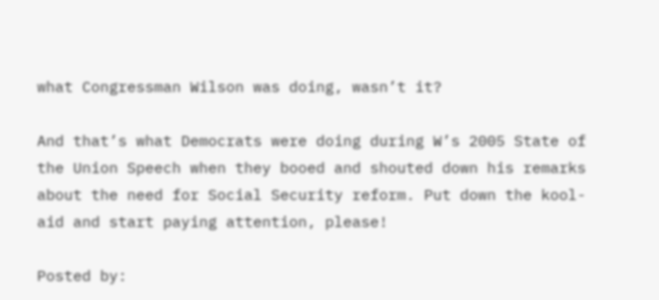what Congressman Wilson was doing, wasn’t it?

And that’s what Democrats were doing during W’s 2005 State of the Union Speech when they booed and shouted down his remarks about the need for Social Security reform. Put down the kool-aid and start paying attention, please!

Posted by: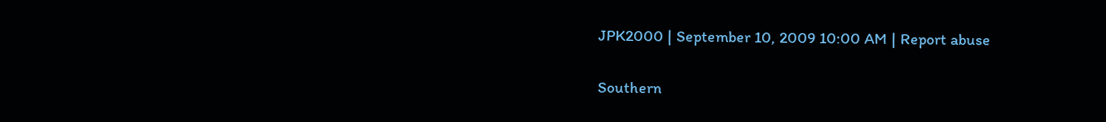JPK2000 | September 10, 2009 10:00 AM | Report abuse

Southern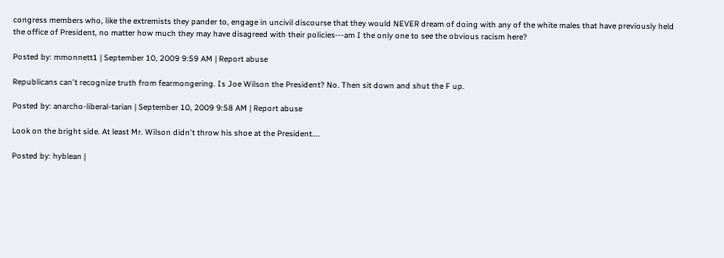congress members who, like the extremists they pander to, engage in uncivil discourse that they would NEVER dream of doing with any of the white males that have previously held the office of President, no matter how much they may have disagreed with their policies---am I the only one to see the obvious racism here?

Posted by: mmonnett1 | September 10, 2009 9:59 AM | Report abuse

Republicans can't recognize truth from fearmongering. Is Joe Wilson the President? No. Then sit down and shut the F up.

Posted by: anarcho-liberal-tarian | September 10, 2009 9:58 AM | Report abuse

Look on the bright side. At least Mr. Wilson didn't throw his shoe at the President....

Posted by: hyblean |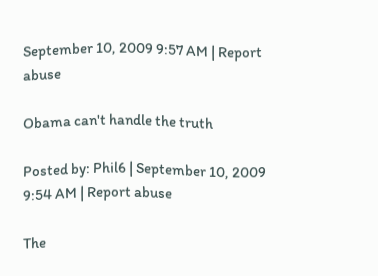September 10, 2009 9:57 AM | Report abuse

Obama can't handle the truth

Posted by: Phil6 | September 10, 2009 9:54 AM | Report abuse

The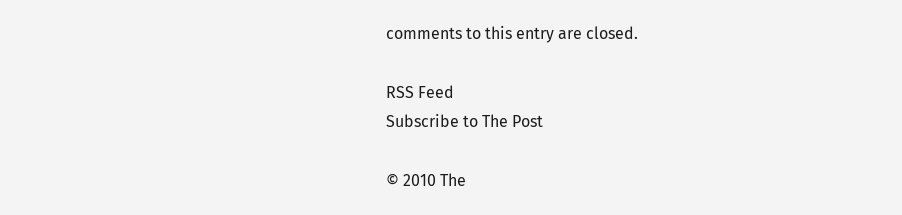comments to this entry are closed.

RSS Feed
Subscribe to The Post

© 2010 The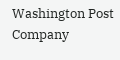Washington Post Company